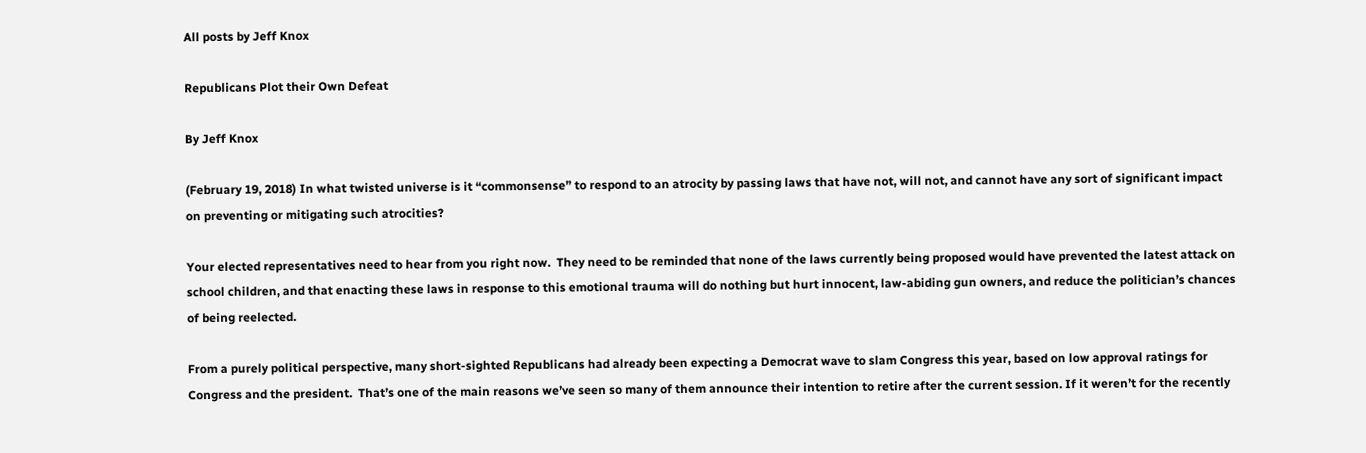All posts by Jeff Knox

Republicans Plot their Own Defeat

By Jeff Knox

(February 19, 2018) In what twisted universe is it “commonsense” to respond to an atrocity by passing laws that have not, will not, and cannot have any sort of significant impact on preventing or mitigating such atrocities?

Your elected representatives need to hear from you right now.  They need to be reminded that none of the laws currently being proposed would have prevented the latest attack on school children, and that enacting these laws in response to this emotional trauma will do nothing but hurt innocent, law-abiding gun owners, and reduce the politician’s chances of being reelected.

From a purely political perspective, many short-sighted Republicans had already been expecting a Democrat wave to slam Congress this year, based on low approval ratings for Congress and the president.  That’s one of the main reasons we’ve seen so many of them announce their intention to retire after the current session. If it weren’t for the recently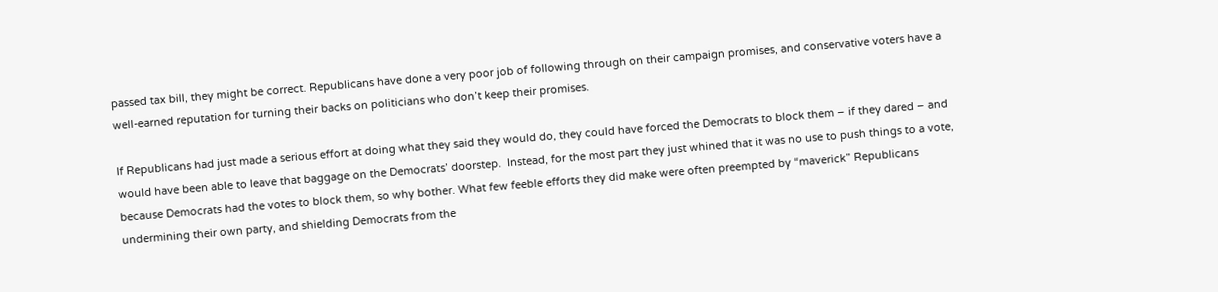passed tax bill, they might be correct. Republicans have done a very poor job of following through on their campaign promises, and conservative voters have a well-earned reputation for turning their backs on politicians who don’t keep their promises.

If Republicans had just made a serious effort at doing what they said they would do, they could have forced the Democrats to block them – if they dared – and would have been able to leave that baggage on the Democrats’ doorstep.  Instead, for the most part they just whined that it was no use to push things to a vote, because Democrats had the votes to block them, so why bother. What few feeble efforts they did make were often preempted by “maverick” Republicans undermining their own party, and shielding Democrats from the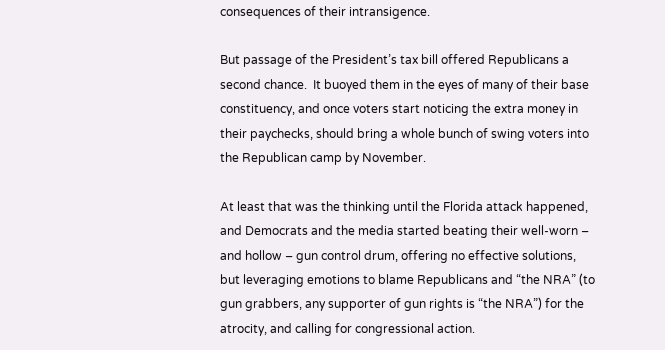consequences of their intransigence.

But passage of the President’s tax bill offered Republicans a second chance.  It buoyed them in the eyes of many of their base constituency, and once voters start noticing the extra money in their paychecks, should bring a whole bunch of swing voters into the Republican camp by November.

At least that was the thinking until the Florida attack happened, and Democrats and the media started beating their well-worn – and hollow – gun control drum, offering no effective solutions, but leveraging emotions to blame Republicans and “the NRA” (to gun grabbers, any supporter of gun rights is “the NRA”) for the atrocity, and calling for congressional action.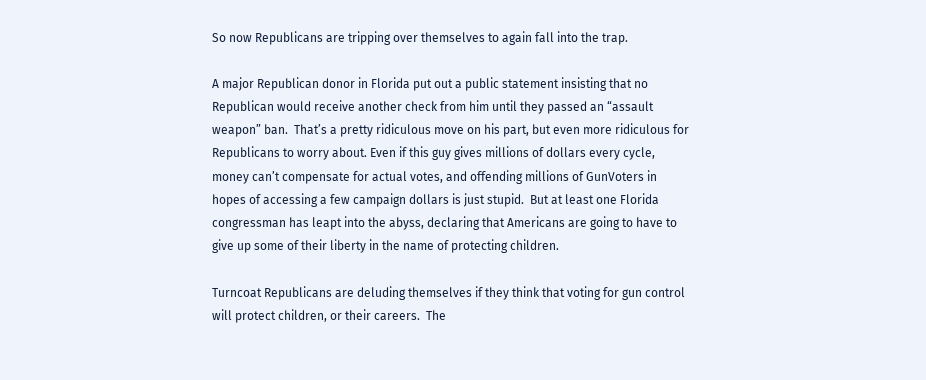So now Republicans are tripping over themselves to again fall into the trap.

A major Republican donor in Florida put out a public statement insisting that no Republican would receive another check from him until they passed an “assault weapon” ban.  That’s a pretty ridiculous move on his part, but even more ridiculous for Republicans to worry about. Even if this guy gives millions of dollars every cycle, money can’t compensate for actual votes, and offending millions of GunVoters in hopes of accessing a few campaign dollars is just stupid.  But at least one Florida congressman has leapt into the abyss, declaring that Americans are going to have to give up some of their liberty in the name of protecting children.

Turncoat Republicans are deluding themselves if they think that voting for gun control will protect children, or their careers.  The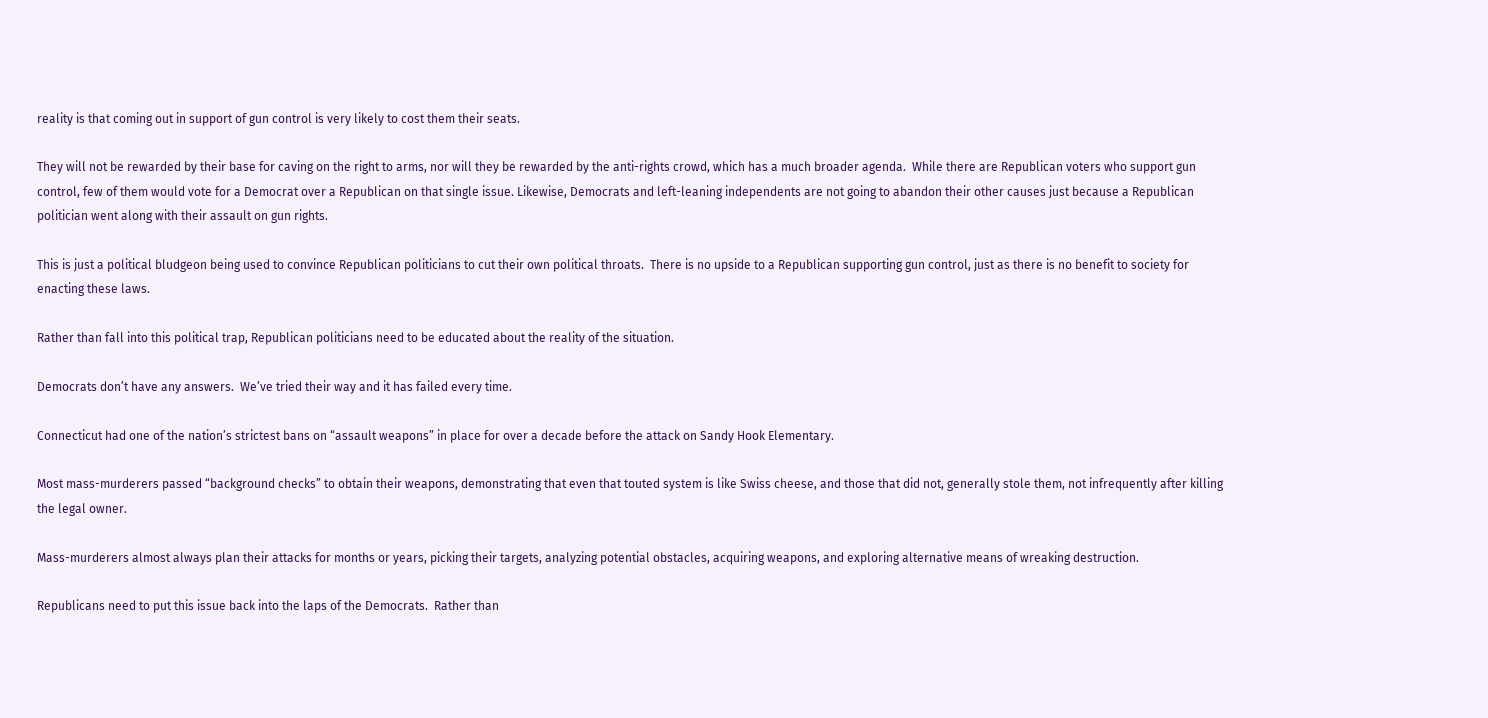reality is that coming out in support of gun control is very likely to cost them their seats.

They will not be rewarded by their base for caving on the right to arms, nor will they be rewarded by the anti-rights crowd, which has a much broader agenda.  While there are Republican voters who support gun control, few of them would vote for a Democrat over a Republican on that single issue. Likewise, Democrats and left-leaning independents are not going to abandon their other causes just because a Republican politician went along with their assault on gun rights.

This is just a political bludgeon being used to convince Republican politicians to cut their own political throats.  There is no upside to a Republican supporting gun control, just as there is no benefit to society for enacting these laws.

Rather than fall into this political trap, Republican politicians need to be educated about the reality of the situation.

Democrats don’t have any answers.  We’ve tried their way and it has failed every time.

Connecticut had one of the nation’s strictest bans on “assault weapons” in place for over a decade before the attack on Sandy Hook Elementary.

Most mass-murderers passed “background checks” to obtain their weapons, demonstrating that even that touted system is like Swiss cheese, and those that did not, generally stole them, not infrequently after killing the legal owner.

Mass-murderers almost always plan their attacks for months or years, picking their targets, analyzing potential obstacles, acquiring weapons, and exploring alternative means of wreaking destruction.

Republicans need to put this issue back into the laps of the Democrats.  Rather than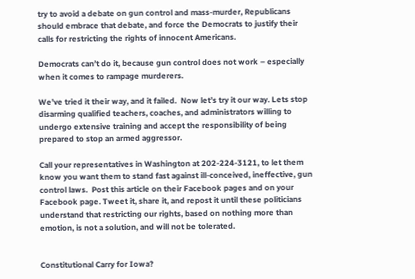try to avoid a debate on gun control and mass-murder, Republicans should embrace that debate, and force the Democrats to justify their calls for restricting the rights of innocent Americans.

Democrats can’t do it, because gun control does not work – especially when it comes to rampage murderers.

We’ve tried it their way, and it failed.  Now let’s try it our way. Lets stop disarming qualified teachers, coaches, and administrators willing to undergo extensive training and accept the responsibility of being prepared to stop an armed aggressor.

Call your representatives in Washington at 202-224-3121, to let them know you want them to stand fast against ill-conceived, ineffective, gun control laws.  Post this article on their Facebook pages and on your Facebook page. Tweet it, share it, and repost it until these politicians understand that restricting our rights, based on nothing more than emotion, is not a solution, and will not be tolerated.


Constitutional Carry for Iowa?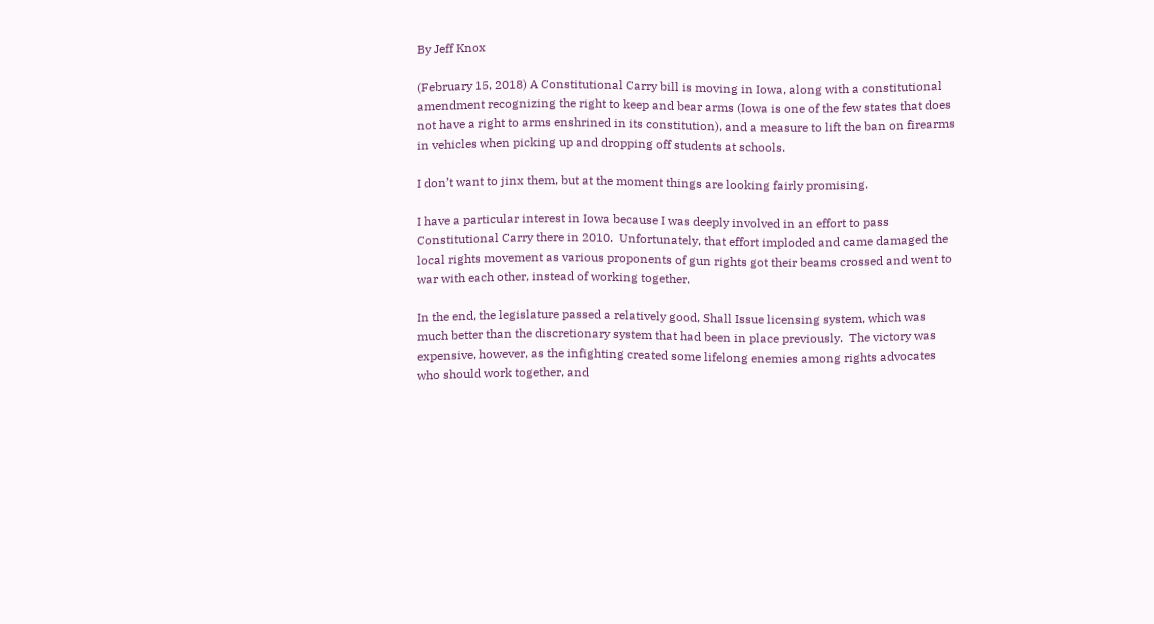By Jeff Knox

(February 15, 2018) A Constitutional Carry bill is moving in Iowa, along with a constitutional amendment recognizing the right to keep and bear arms (Iowa is one of the few states that does not have a right to arms enshrined in its constitution), and a measure to lift the ban on firearms in vehicles when picking up and dropping off students at schools.

I don’t want to jinx them, but at the moment things are looking fairly promising.

I have a particular interest in Iowa because I was deeply involved in an effort to pass Constitutional Carry there in 2010.  Unfortunately, that effort imploded and came damaged the local rights movement as various proponents of gun rights got their beams crossed and went to war with each other, instead of working together.

In the end, the legislature passed a relatively good, Shall Issue licensing system, which was much better than the discretionary system that had been in place previously.  The victory was expensive, however, as the infighting created some lifelong enemies among rights advocates who should work together, and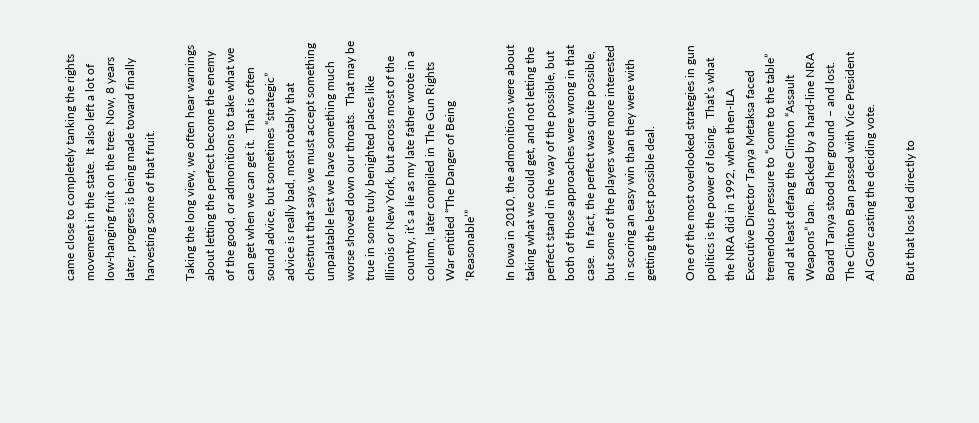came close to completely tanking the rights movement in the state.  It also left a lot of low-hanging fruit on the tree. Now, 8 years later, progress is being made toward finally harvesting some of that fruit.

Taking the long view, we often hear warnings about letting the perfect become the enemy of the good, or admonitions to take what we can get when we can get it.  That is often sound advice, but sometimes “strategic” advice is really bad, most notably that chestnut that says we must accept something unpalatable lest we have something much worse shoved down our throats.  That may be true in some truly benighted places like Illinois or New York, but across most of the country, it’s a lie as my late father wrote in a column, later compiled in The Gun Rights War entitled “The Danger of Being ‘Reasonable’”

In Iowa in 2010, the admonitions were about taking what we could get, and not letting the perfect stand in the way of the possible, but both of those approaches were wrong in that case.  In fact, the perfect was quite possible, but some of the players were more interested in scoring an easy win than they were with getting the best possible deal.

One of the most overlooked strategies in gun politics is the power of losing.  That’s what the NRA did in 1992, when then-ILA Executive Director Tanya Metaksa faced tremendous pressure to “come to the table” and at least defang the Clinton “Assault Weapons” ban.  Backed by a hard-line NRA Board Tanya stood her ground – and lost. The Clinton Ban passed with Vice President Al Gore casting the deciding vote.

But that loss led directly to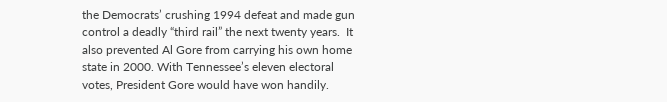the Democrats’ crushing 1994 defeat and made gun control a deadly “third rail” the next twenty years.  It also prevented Al Gore from carrying his own home state in 2000. With Tennessee’s eleven electoral votes, President Gore would have won handily.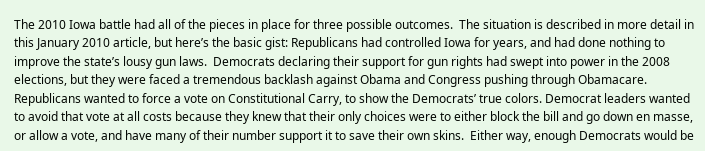The 2010 Iowa battle had all of the pieces in place for three possible outcomes.  The situation is described in more detail in this January 2010 article, but here’s the basic gist: Republicans had controlled Iowa for years, and had done nothing to improve the state’s lousy gun laws.  Democrats declaring their support for gun rights had swept into power in the 2008 elections, but they were faced a tremendous backlash against Obama and Congress pushing through Obamacare.  Republicans wanted to force a vote on Constitutional Carry, to show the Democrats’ true colors. Democrat leaders wanted to avoid that vote at all costs because they knew that their only choices were to either block the bill and go down en masse, or allow a vote, and have many of their number support it to save their own skins.  Either way, enough Democrats would be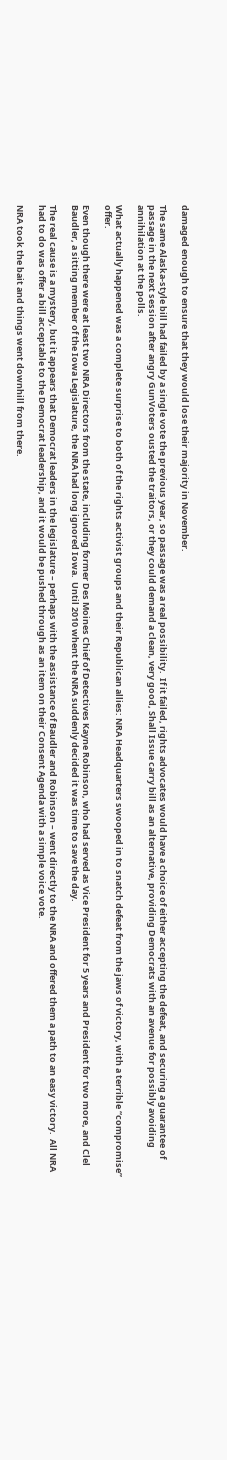damaged enough to ensure that they would lose their majority in November.

The same Alaska-style bill had failed by a single vote the previous year, so passage was a real possibility.  If it failed, rights advocates would have a choice of either accepting the defeat, and securing a guarantee of passage in the next session after angry GunVoters ousted the traitors, or they could demand a clean, very good, Shall Issue carry bill as an alternative, providing Democrats with an avenue for possibly avoiding annihilation at the polls.

What actually happened was a complete surprise to both of the rights activist groups and their Republican allies: NRA Headquarters swooped in to snatch defeat from the jaws of victory, with a terrible “compromise” offer.

Even though there were at least two NRA Directors from the state, including former Des Moines Chief of Detectives Kayne Robinson, who had served as Vice President for 5 years and President for two more, and Clel Baudler, a sitting member of the Iowa Legislature, the NRA had long ignored Iowa.  Until 2010 whent the NRA suddenly decided it was time to save the day.

The real cause is a mystery, but it appears that Democrat leaders in the legislature – perhaps with the assistance of Baudler and Robinson – went directly to the NRA and offered them a path to an easy victory.  All NRA had to do was offer a bill acceptable to the Democrat leadership, and it would be pushed through as an item on their Consent Agenda with a simple voice vote.

NRA took the bait and things went downhill from there.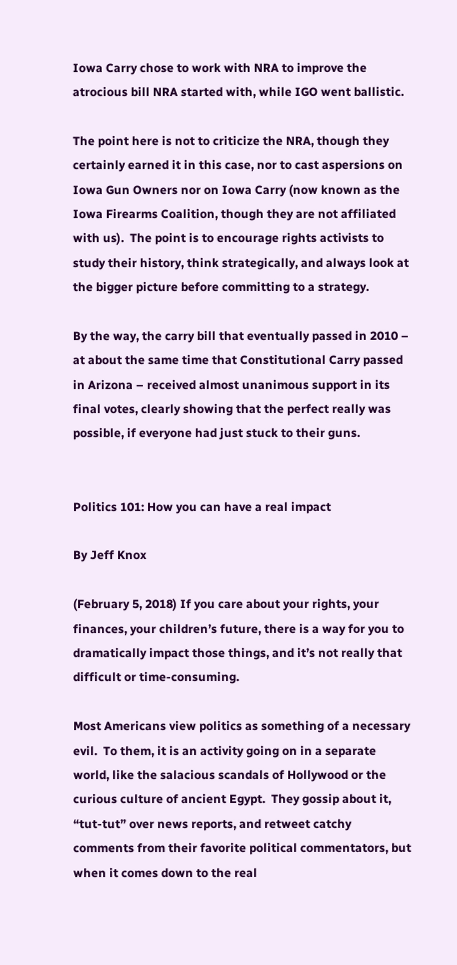Iowa Carry chose to work with NRA to improve the atrocious bill NRA started with, while IGO went ballistic.

The point here is not to criticize the NRA, though they certainly earned it in this case, nor to cast aspersions on Iowa Gun Owners nor on Iowa Carry (now known as the Iowa Firearms Coalition, though they are not affiliated with us).  The point is to encourage rights activists to study their history, think strategically, and always look at the bigger picture before committing to a strategy.

By the way, the carry bill that eventually passed in 2010 – at about the same time that Constitutional Carry passed in Arizona – received almost unanimous support in its final votes, clearly showing that the perfect really was possible, if everyone had just stuck to their guns.


Politics 101: How you can have a real impact

By Jeff Knox

(February 5, 2018) If you care about your rights, your finances, your children’s future, there is a way for you to dramatically impact those things, and it’s not really that difficult or time-consuming.

Most Americans view politics as something of a necessary evil.  To them, it is an activity going on in a separate world, like the salacious scandals of Hollywood or the curious culture of ancient Egypt.  They gossip about it, “tut-tut” over news reports, and retweet catchy comments from their favorite political commentators, but when it comes down to the real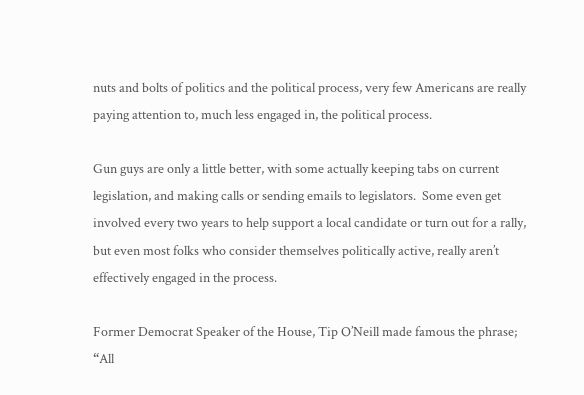nuts and bolts of politics and the political process, very few Americans are really paying attention to, much less engaged in, the political process.

Gun guys are only a little better, with some actually keeping tabs on current legislation, and making calls or sending emails to legislators.  Some even get involved every two years to help support a local candidate or turn out for a rally, but even most folks who consider themselves politically active, really aren’t effectively engaged in the process.

Former Democrat Speaker of the House, Tip O’Neill made famous the phrase; “All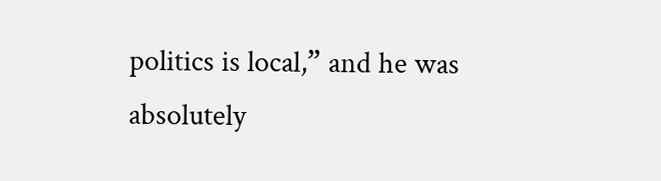politics is local,” and he was absolutely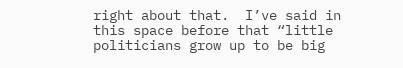right about that.  I’ve said in this space before that “little politicians grow up to be big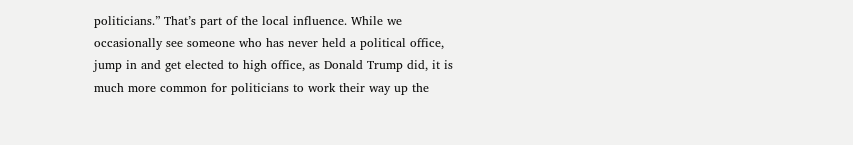politicians.” That’s part of the local influence. While we occasionally see someone who has never held a political office, jump in and get elected to high office, as Donald Trump did, it is much more common for politicians to work their way up the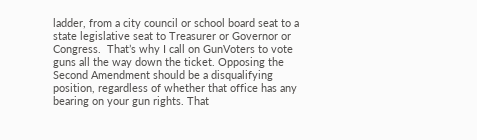ladder, from a city council or school board seat to a state legislative seat to Treasurer or Governor or Congress.  That’s why I call on GunVoters to vote guns all the way down the ticket. Opposing the Second Amendment should be a disqualifying position, regardless of whether that office has any bearing on your gun rights. That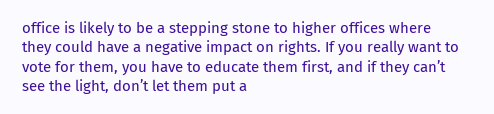office is likely to be a stepping stone to higher offices where they could have a negative impact on rights. If you really want to vote for them, you have to educate them first, and if they can’t see the light, don’t let them put a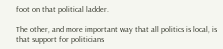foot on that political ladder.

The other, and more important way that all politics is local, is that support for politicians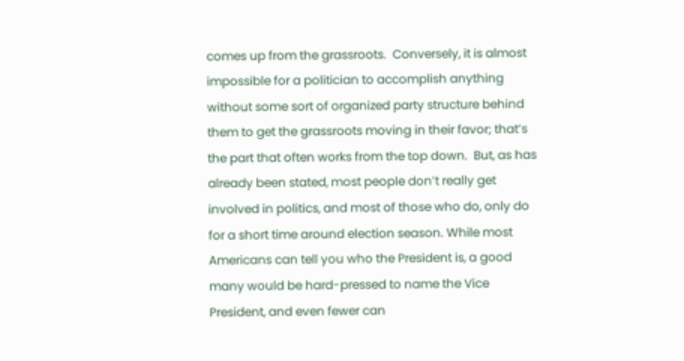comes up from the grassroots.  Conversely, it is almost impossible for a politician to accomplish anything without some sort of organized party structure behind them to get the grassroots moving in their favor; that’s the part that often works from the top down.  But, as has already been stated, most people don’t really get involved in politics, and most of those who do, only do for a short time around election season. While most Americans can tell you who the President is, a good many would be hard-pressed to name the Vice President, and even fewer can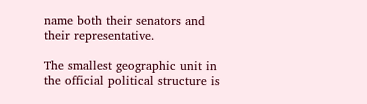name both their senators and their representative.

The smallest geographic unit in the official political structure is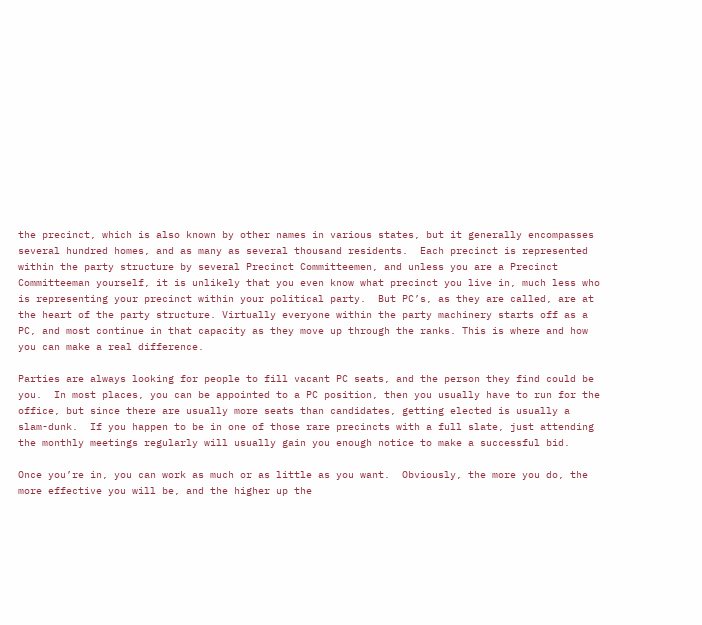the precinct, which is also known by other names in various states, but it generally encompasses several hundred homes, and as many as several thousand residents.  Each precinct is represented within the party structure by several Precinct Committeemen, and unless you are a Precinct Committeeman yourself, it is unlikely that you even know what precinct you live in, much less who is representing your precinct within your political party.  But PC’s, as they are called, are at the heart of the party structure. Virtually everyone within the party machinery starts off as a PC, and most continue in that capacity as they move up through the ranks. This is where and how you can make a real difference.

Parties are always looking for people to fill vacant PC seats, and the person they find could be you.  In most places, you can be appointed to a PC position, then you usually have to run for the office, but since there are usually more seats than candidates, getting elected is usually a slam-dunk.  If you happen to be in one of those rare precincts with a full slate, just attending the monthly meetings regularly will usually gain you enough notice to make a successful bid.

Once you’re in, you can work as much or as little as you want.  Obviously, the more you do, the more effective you will be, and the higher up the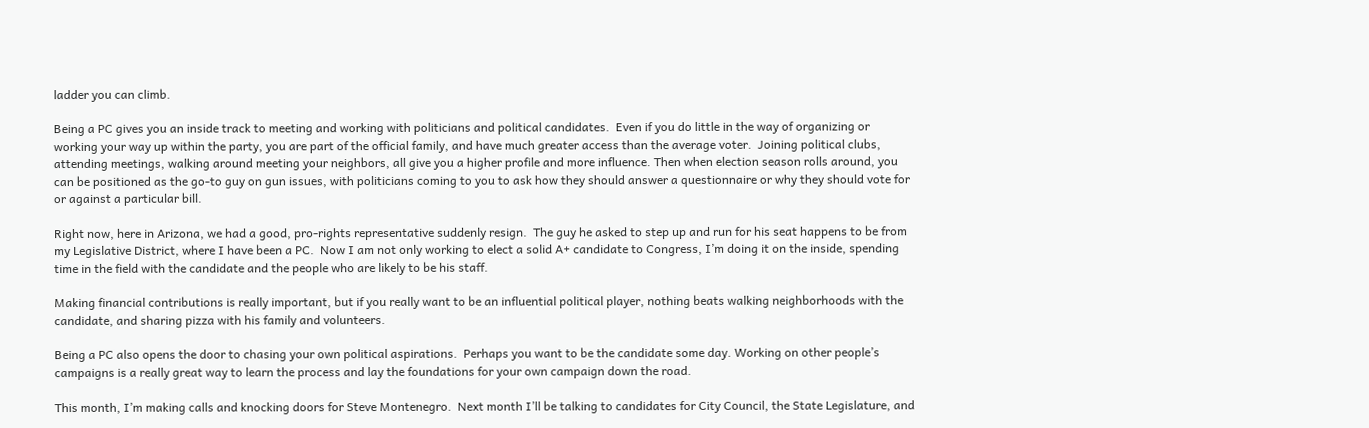ladder you can climb.

Being a PC gives you an inside track to meeting and working with politicians and political candidates.  Even if you do little in the way of organizing or working your way up within the party, you are part of the official family, and have much greater access than the average voter.  Joining political clubs, attending meetings, walking around meeting your neighbors, all give you a higher profile and more influence. Then when election season rolls around, you can be positioned as the go-to guy on gun issues, with politicians coming to you to ask how they should answer a questionnaire or why they should vote for or against a particular bill.

Right now, here in Arizona, we had a good, pro-rights representative suddenly resign.  The guy he asked to step up and run for his seat happens to be from my Legislative District, where I have been a PC.  Now I am not only working to elect a solid A+ candidate to Congress, I’m doing it on the inside, spending time in the field with the candidate and the people who are likely to be his staff.

Making financial contributions is really important, but if you really want to be an influential political player, nothing beats walking neighborhoods with the candidate, and sharing pizza with his family and volunteers.

Being a PC also opens the door to chasing your own political aspirations.  Perhaps you want to be the candidate some day. Working on other people’s campaigns is a really great way to learn the process and lay the foundations for your own campaign down the road.

This month, I’m making calls and knocking doors for Steve Montenegro.  Next month I’ll be talking to candidates for City Council, the State Legislature, and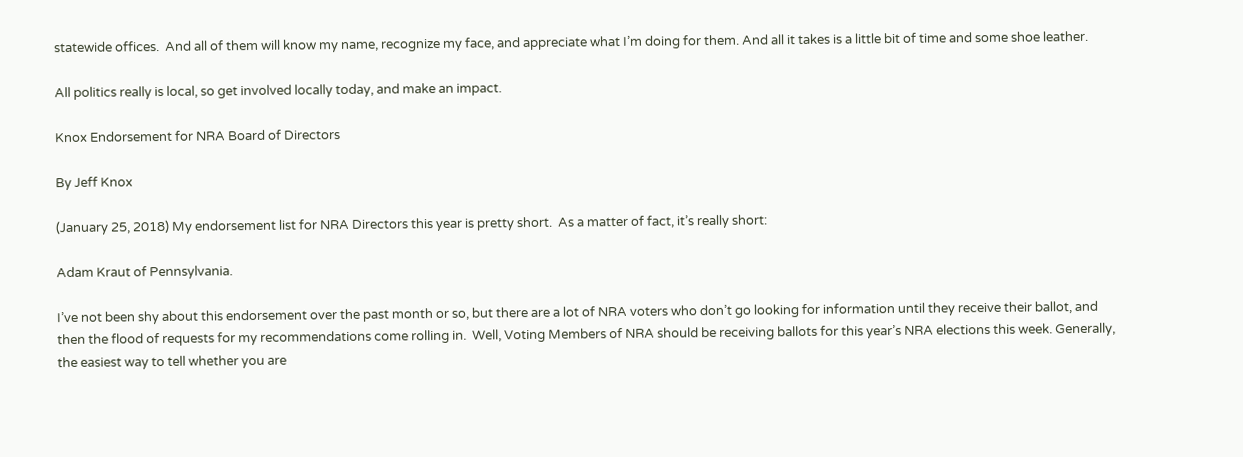statewide offices.  And all of them will know my name, recognize my face, and appreciate what I’m doing for them. And all it takes is a little bit of time and some shoe leather.

All politics really is local, so get involved locally today, and make an impact.

Knox Endorsement for NRA Board of Directors

By Jeff Knox

(January 25, 2018) My endorsement list for NRA Directors this year is pretty short.  As a matter of fact, it’s really short:

Adam Kraut of Pennsylvania.

I’ve not been shy about this endorsement over the past month or so, but there are a lot of NRA voters who don’t go looking for information until they receive their ballot, and then the flood of requests for my recommendations come rolling in.  Well, Voting Members of NRA should be receiving ballots for this year’s NRA elections this week. Generally, the easiest way to tell whether you are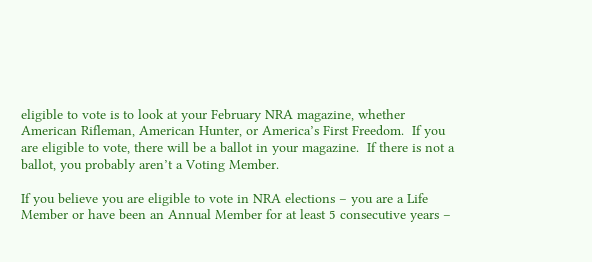eligible to vote is to look at your February NRA magazine, whether American Rifleman, American Hunter, or America’s First Freedom.  If you are eligible to vote, there will be a ballot in your magazine.  If there is not a ballot, you probably aren’t a Voting Member.

If you believe you are eligible to vote in NRA elections – you are a Life Member or have been an Annual Member for at least 5 consecutive years –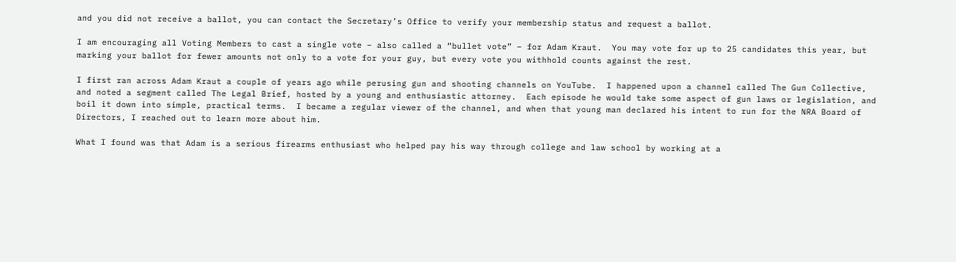and you did not receive a ballot, you can contact the Secretary’s Office to verify your membership status and request a ballot.

I am encouraging all Voting Members to cast a single vote – also called a “bullet vote” – for Adam Kraut.  You may vote for up to 25 candidates this year, but marking your ballot for fewer amounts not only to a vote for your guy, but every vote you withhold counts against the rest.

I first ran across Adam Kraut a couple of years ago while perusing gun and shooting channels on YouTube.  I happened upon a channel called The Gun Collective, and noted a segment called The Legal Brief, hosted by a young and enthusiastic attorney.  Each episode he would take some aspect of gun laws or legislation, and boil it down into simple, practical terms.  I became a regular viewer of the channel, and when that young man declared his intent to run for the NRA Board of Directors, I reached out to learn more about him.

What I found was that Adam is a serious firearms enthusiast who helped pay his way through college and law school by working at a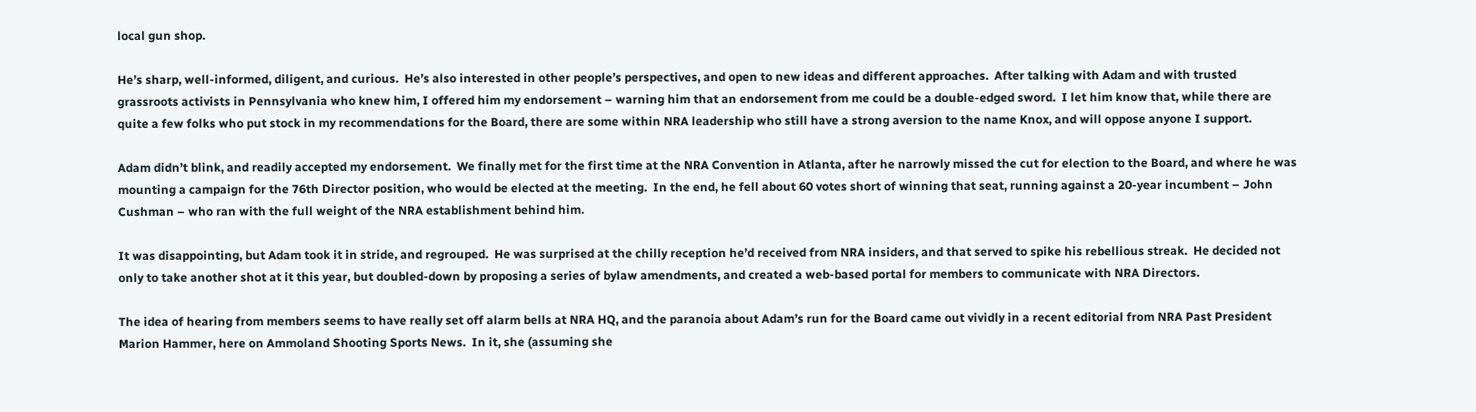local gun shop.

He’s sharp, well-informed, diligent, and curious.  He’s also interested in other people’s perspectives, and open to new ideas and different approaches.  After talking with Adam and with trusted grassroots activists in Pennsylvania who knew him, I offered him my endorsement – warning him that an endorsement from me could be a double-edged sword.  I let him know that, while there are quite a few folks who put stock in my recommendations for the Board, there are some within NRA leadership who still have a strong aversion to the name Knox, and will oppose anyone I support.

Adam didn’t blink, and readily accepted my endorsement.  We finally met for the first time at the NRA Convention in Atlanta, after he narrowly missed the cut for election to the Board, and where he was mounting a campaign for the 76th Director position, who would be elected at the meeting.  In the end, he fell about 60 votes short of winning that seat, running against a 20-year incumbent – John Cushman – who ran with the full weight of the NRA establishment behind him.

It was disappointing, but Adam took it in stride, and regrouped.  He was surprised at the chilly reception he’d received from NRA insiders, and that served to spike his rebellious streak.  He decided not only to take another shot at it this year, but doubled-down by proposing a series of bylaw amendments, and created a web-based portal for members to communicate with NRA Directors.

The idea of hearing from members seems to have really set off alarm bells at NRA HQ, and the paranoia about Adam’s run for the Board came out vividly in a recent editorial from NRA Past President Marion Hammer, here on Ammoland Shooting Sports News.  In it, she (assuming she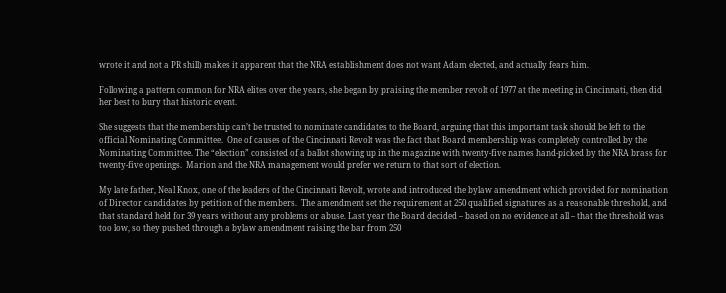wrote it and not a PR shill) makes it apparent that the NRA establishment does not want Adam elected, and actually fears him.

Following a pattern common for NRA elites over the years, she began by praising the member revolt of 1977 at the meeting in Cincinnati, then did her best to bury that historic event.

She suggests that the membership can’t be trusted to nominate candidates to the Board, arguing that this important task should be left to the official Nominating Committee.  One of causes of the Cincinnati Revolt was the fact that Board membership was completely controlled by the Nominating Committee. The “election” consisted of a ballot showing up in the magazine with twenty-five names hand-picked by the NRA brass for twenty-five openings.  Marion and the NRA management would prefer we return to that sort of election.

My late father, Neal Knox, one of the leaders of the Cincinnati Revolt, wrote and introduced the bylaw amendment which provided for nomination of Director candidates by petition of the members.  The amendment set the requirement at 250 qualified signatures as a reasonable threshold, and that standard held for 39 years without any problems or abuse. Last year the Board decided – based on no evidence at all – that the threshold was too low, so they pushed through a bylaw amendment raising the bar from 250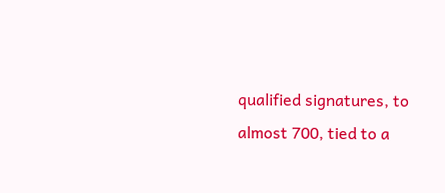qualified signatures, to almost 700, tied to a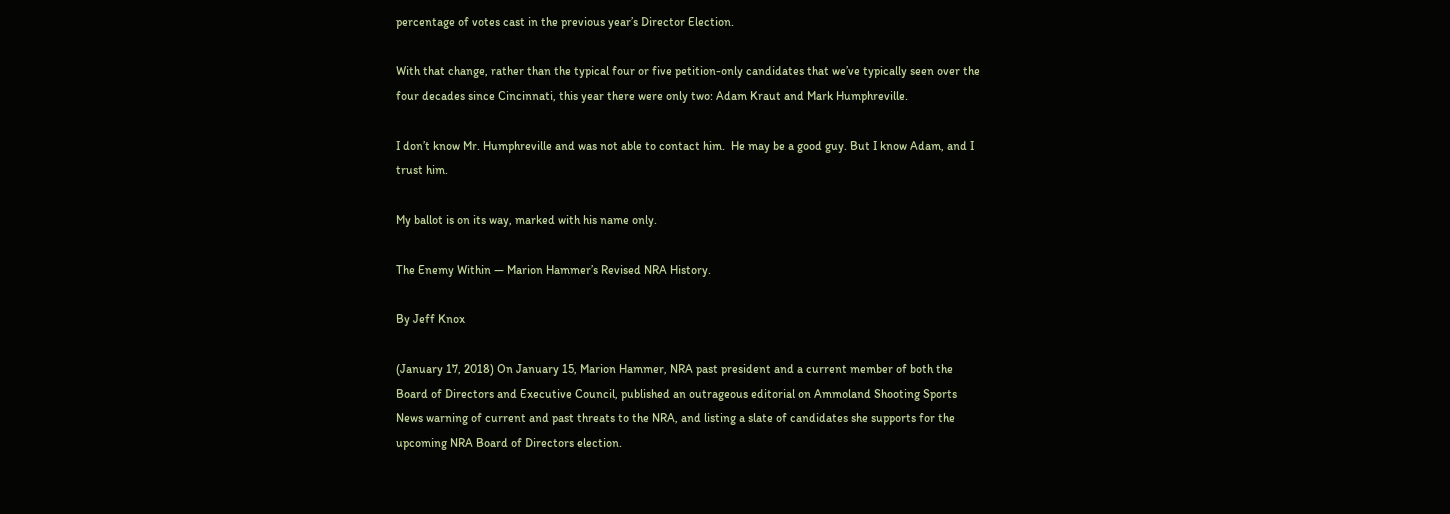percentage of votes cast in the previous year’s Director Election.

With that change, rather than the typical four or five petition-only candidates that we’ve typically seen over the four decades since Cincinnati, this year there were only two: Adam Kraut and Mark Humphreville.

I don’t know Mr. Humphreville and was not able to contact him.  He may be a good guy. But I know Adam, and I trust him.

My ballot is on its way, marked with his name only.

The Enemy Within — Marion Hammer’s Revised NRA History.

By Jeff Knox

(January 17, 2018) On January 15, Marion Hammer, NRA past president and a current member of both the Board of Directors and Executive Council, published an outrageous editorial on Ammoland Shooting Sports News warning of current and past threats to the NRA, and listing a slate of candidates she supports for the upcoming NRA Board of Directors election.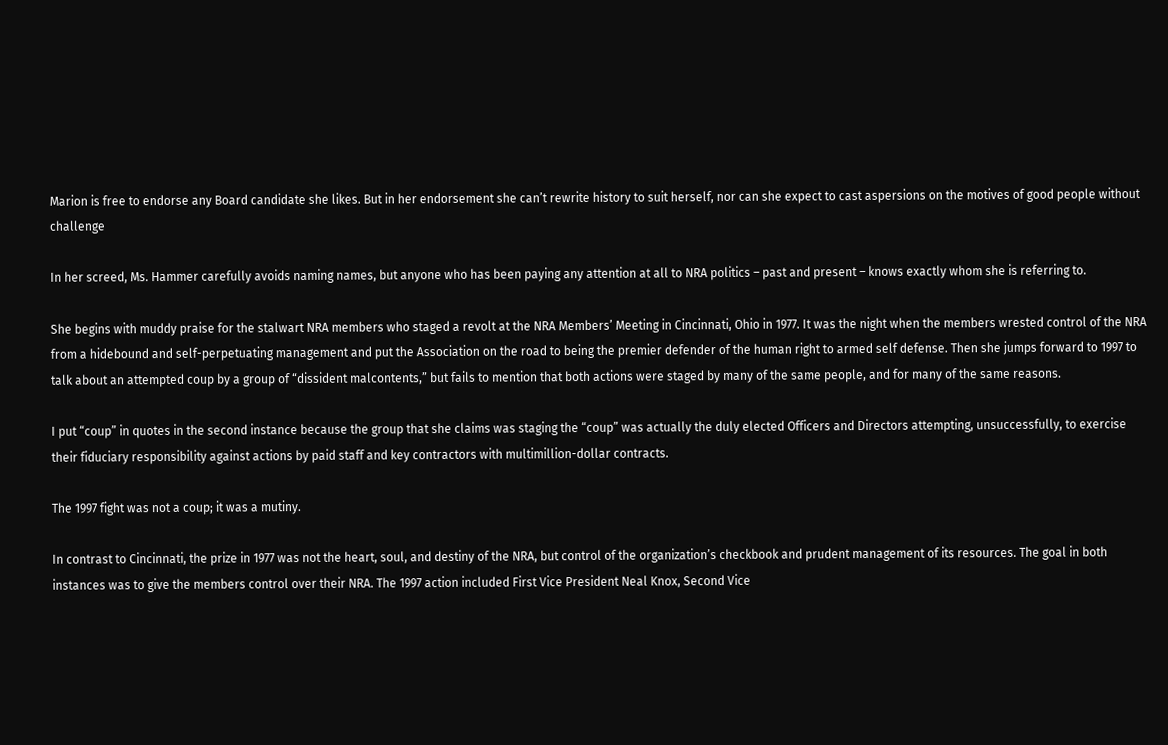Marion is free to endorse any Board candidate she likes. But in her endorsement she can’t rewrite history to suit herself, nor can she expect to cast aspersions on the motives of good people without challenge

In her screed, Ms. Hammer carefully avoids naming names, but anyone who has been paying any attention at all to NRA politics – past and present – knows exactly whom she is referring to.

She begins with muddy praise for the stalwart NRA members who staged a revolt at the NRA Members’ Meeting in Cincinnati, Ohio in 1977. It was the night when the members wrested control of the NRA from a hidebound and self-perpetuating management and put the Association on the road to being the premier defender of the human right to armed self defense. Then she jumps forward to 1997 to talk about an attempted coup by a group of “dissident malcontents,” but fails to mention that both actions were staged by many of the same people, and for many of the same reasons.

I put “coup” in quotes in the second instance because the group that she claims was staging the “coup” was actually the duly elected Officers and Directors attempting, unsuccessfully, to exercise their fiduciary responsibility against actions by paid staff and key contractors with multimillion-dollar contracts.

The 1997 fight was not a coup; it was a mutiny.

In contrast to Cincinnati, the prize in 1977 was not the heart, soul, and destiny of the NRA, but control of the organization’s checkbook and prudent management of its resources. The goal in both instances was to give the members control over their NRA. The 1997 action included First Vice President Neal Knox, Second Vice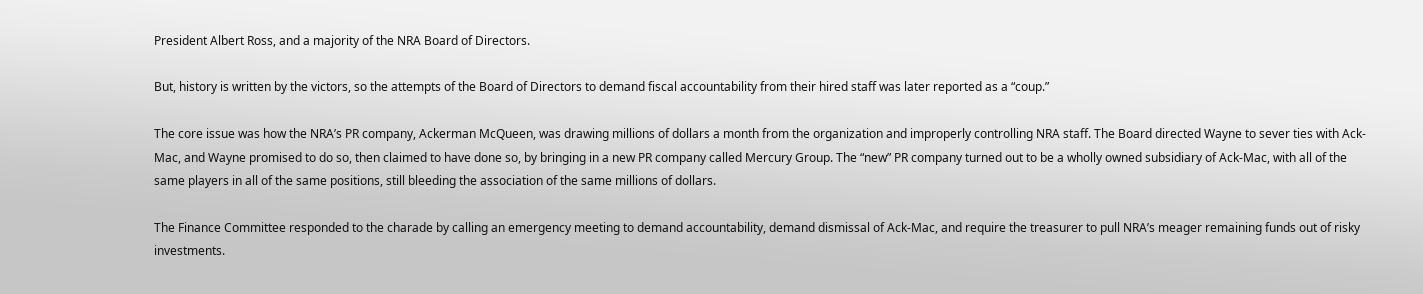President Albert Ross, and a majority of the NRA Board of Directors.

But, history is written by the victors, so the attempts of the Board of Directors to demand fiscal accountability from their hired staff was later reported as a “coup.”

The core issue was how the NRA’s PR company, Ackerman McQueen, was drawing millions of dollars a month from the organization and improperly controlling NRA staff. The Board directed Wayne to sever ties with Ack-Mac, and Wayne promised to do so, then claimed to have done so, by bringing in a new PR company called Mercury Group. The “new” PR company turned out to be a wholly owned subsidiary of Ack-Mac, with all of the same players in all of the same positions, still bleeding the association of the same millions of dollars.

The Finance Committee responded to the charade by calling an emergency meeting to demand accountability, demand dismissal of Ack-Mac, and require the treasurer to pull NRA’s meager remaining funds out of risky investments.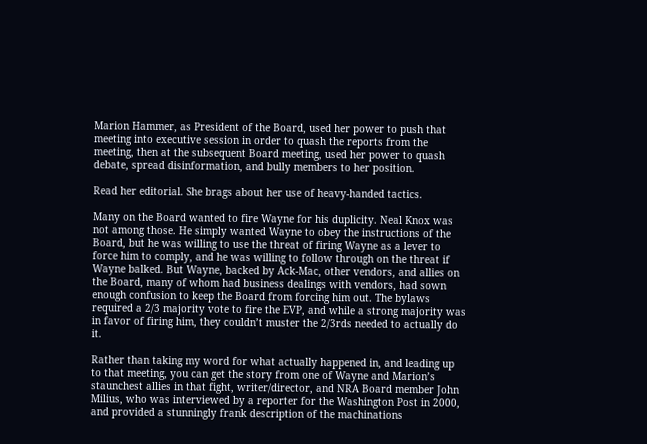Marion Hammer, as President of the Board, used her power to push that meeting into executive session in order to quash the reports from the meeting, then at the subsequent Board meeting, used her power to quash debate, spread disinformation, and bully members to her position.

Read her editorial. She brags about her use of heavy-handed tactics.

Many on the Board wanted to fire Wayne for his duplicity. Neal Knox was not among those. He simply wanted Wayne to obey the instructions of the Board, but he was willing to use the threat of firing Wayne as a lever to force him to comply, and he was willing to follow through on the threat if Wayne balked. But Wayne, backed by Ack-Mac, other vendors, and allies on the Board, many of whom had business dealings with vendors, had sown enough confusion to keep the Board from forcing him out. The bylaws required a 2/3 majority vote to fire the EVP, and while a strong majority was in favor of firing him, they couldn’t muster the 2/3rds needed to actually do it.

Rather than taking my word for what actually happened in, and leading up to that meeting, you can get the story from one of Wayne and Marion’s staunchest allies in that fight, writer/director, and NRA Board member John Milius, who was interviewed by a reporter for the Washington Post in 2000, and provided a stunningly frank description of the machinations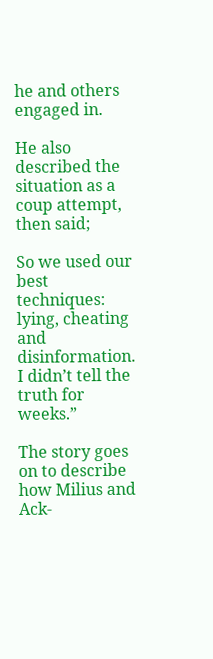he and others engaged in.

He also described the situation as a coup attempt, then said;

So we used our best techniques: lying, cheating and disinformation. I didn’t tell the truth for weeks.”

The story goes on to describe how Milius and Ack-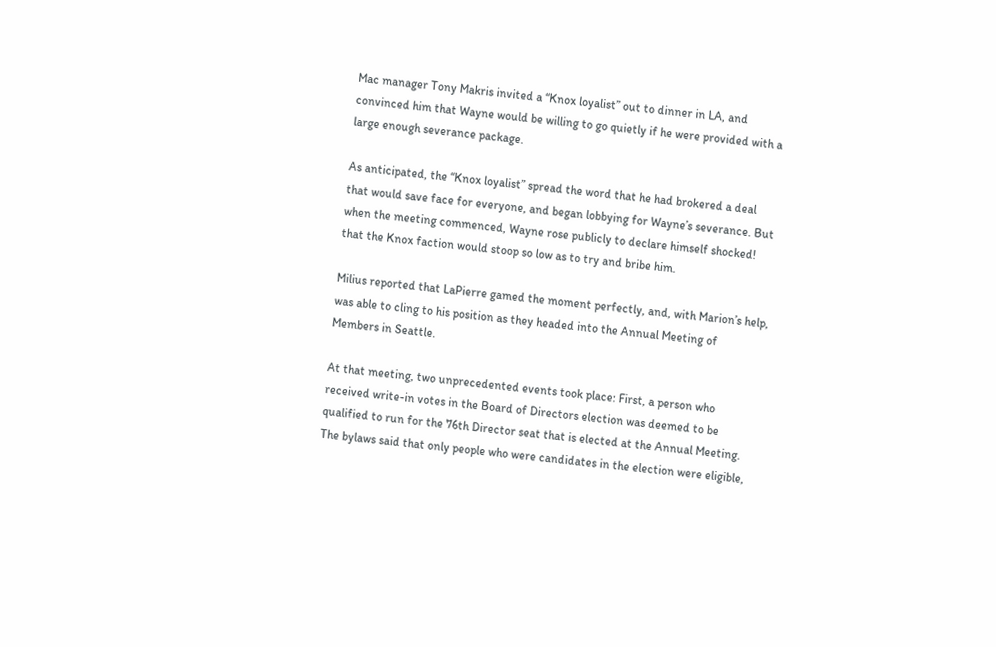Mac manager Tony Makris invited a “Knox loyalist” out to dinner in LA, and convinced him that Wayne would be willing to go quietly if he were provided with a large enough severance package.

As anticipated, the “Knox loyalist” spread the word that he had brokered a deal that would save face for everyone, and began lobbying for Wayne’s severance. But when the meeting commenced, Wayne rose publicly to declare himself shocked! that the Knox faction would stoop so low as to try and bribe him.

Milius reported that LaPierre gamed the moment perfectly, and, with Marion’s help, was able to cling to his position as they headed into the Annual Meeting of Members in Seattle.

At that meeting, two unprecedented events took place: First, a person who received write-in votes in the Board of Directors election was deemed to be qualified to run for the 76th Director seat that is elected at the Annual Meeting. The bylaws said that only people who were candidates in the election were eligible,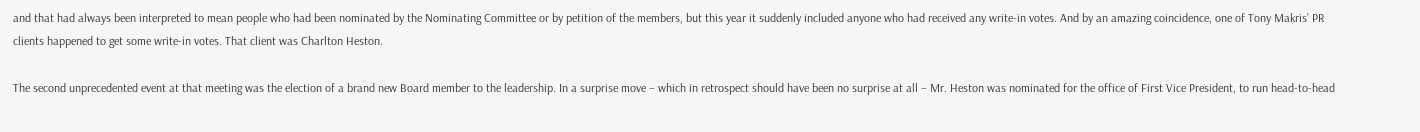and that had always been interpreted to mean people who had been nominated by the Nominating Committee or by petition of the members, but this year it suddenly included anyone who had received any write-in votes. And by an amazing coincidence, one of Tony Makris’ PR clients happened to get some write-in votes. That client was Charlton Heston.

The second unprecedented event at that meeting was the election of a brand new Board member to the leadership. In a surprise move – which in retrospect should have been no surprise at all – Mr. Heston was nominated for the office of First Vice President, to run head-to-head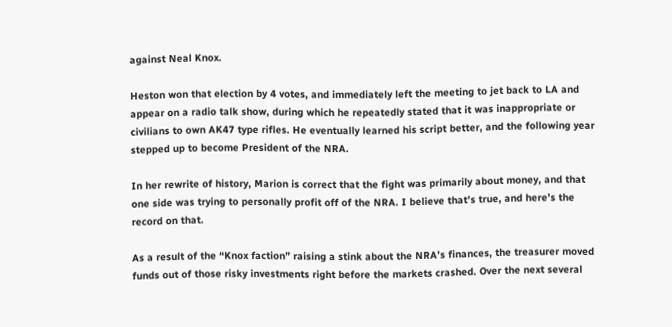against Neal Knox.

Heston won that election by 4 votes, and immediately left the meeting to jet back to LA and appear on a radio talk show, during which he repeatedly stated that it was inappropriate or civilians to own AK47 type rifles. He eventually learned his script better, and the following year stepped up to become President of the NRA.

In her rewrite of history, Marion is correct that the fight was primarily about money, and that one side was trying to personally profit off of the NRA. I believe that’s true, and here’s the record on that.

As a result of the “Knox faction” raising a stink about the NRA’s finances, the treasurer moved funds out of those risky investments right before the markets crashed. Over the next several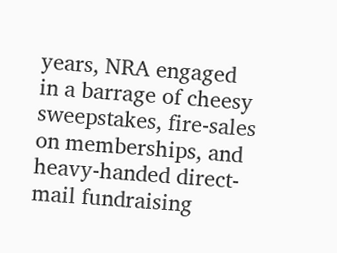years, NRA engaged in a barrage of cheesy sweepstakes, fire-sales on memberships, and heavy-handed direct-mail fundraising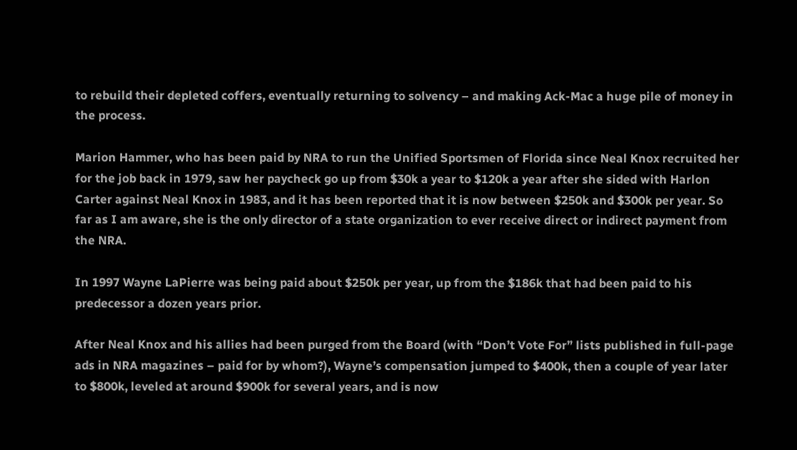to rebuild their depleted coffers, eventually returning to solvency – and making Ack-Mac a huge pile of money in the process.

Marion Hammer, who has been paid by NRA to run the Unified Sportsmen of Florida since Neal Knox recruited her for the job back in 1979, saw her paycheck go up from $30k a year to $120k a year after she sided with Harlon Carter against Neal Knox in 1983, and it has been reported that it is now between $250k and $300k per year. So far as I am aware, she is the only director of a state organization to ever receive direct or indirect payment from the NRA.

In 1997 Wayne LaPierre was being paid about $250k per year, up from the $186k that had been paid to his predecessor a dozen years prior.

After Neal Knox and his allies had been purged from the Board (with “Don’t Vote For” lists published in full-page ads in NRA magazines – paid for by whom?), Wayne’s compensation jumped to $400k, then a couple of year later to $800k, leveled at around $900k for several years, and is now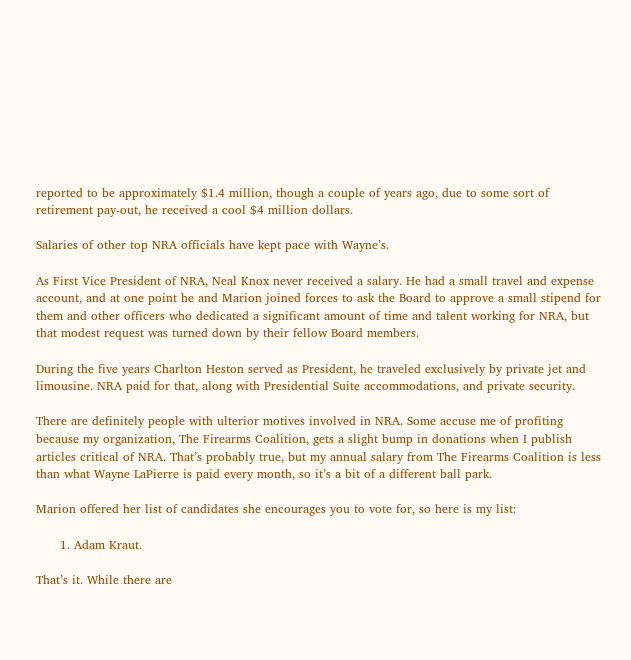reported to be approximately $1.4 million, though a couple of years ago, due to some sort of retirement pay-out, he received a cool $4 million dollars.

Salaries of other top NRA officials have kept pace with Wayne’s.

As First Vice President of NRA, Neal Knox never received a salary. He had a small travel and expense account, and at one point he and Marion joined forces to ask the Board to approve a small stipend for them and other officers who dedicated a significant amount of time and talent working for NRA, but that modest request was turned down by their fellow Board members.

During the five years Charlton Heston served as President, he traveled exclusively by private jet and limousine. NRA paid for that, along with Presidential Suite accommodations, and private security.

There are definitely people with ulterior motives involved in NRA. Some accuse me of profiting because my organization, The Firearms Coalition, gets a slight bump in donations when I publish articles critical of NRA. That’s probably true, but my annual salary from The Firearms Coalition is less than what Wayne LaPierre is paid every month, so it’s a bit of a different ball park.

Marion offered her list of candidates she encourages you to vote for, so here is my list:

      1. Adam Kraut.

That’s it. While there are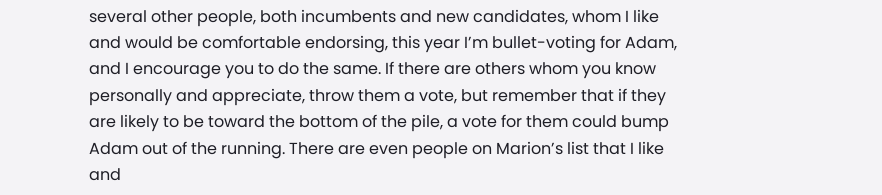several other people, both incumbents and new candidates, whom I like and would be comfortable endorsing, this year I’m bullet-voting for Adam, and I encourage you to do the same. If there are others whom you know personally and appreciate, throw them a vote, but remember that if they are likely to be toward the bottom of the pile, a vote for them could bump Adam out of the running. There are even people on Marion’s list that I like and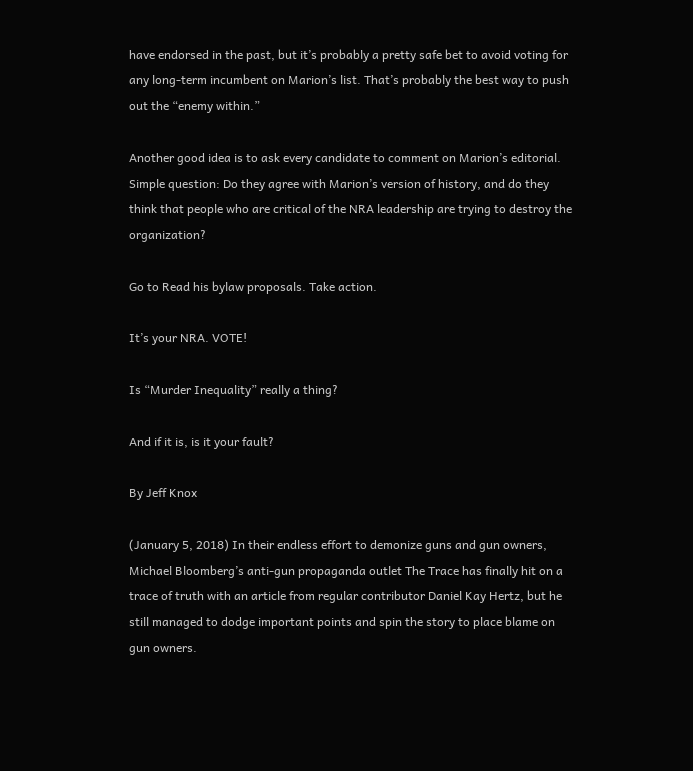have endorsed in the past, but it’s probably a pretty safe bet to avoid voting for any long-term incumbent on Marion’s list. That’s probably the best way to push out the “enemy within.”

Another good idea is to ask every candidate to comment on Marion’s editorial. Simple question: Do they agree with Marion’s version of history, and do they think that people who are critical of the NRA leadership are trying to destroy the organization?

Go to Read his bylaw proposals. Take action.

It’s your NRA. VOTE!

Is “Murder Inequality” really a thing?

And if it is, is it your fault?

By Jeff Knox

(January 5, 2018) In their endless effort to demonize guns and gun owners, Michael Bloomberg’s anti-gun propaganda outlet The Trace has finally hit on a trace of truth with an article from regular contributor Daniel Kay Hertz, but he still managed to dodge important points and spin the story to place blame on gun owners.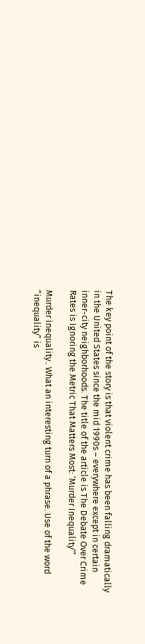The key point of the story is that violent crime has been falling dramatically in the United States since the mid 1990s – everywhere except in certain inner-city neighborhoods. The title of the article is The Debate Over Crime Rates is Ignoring the Metric That Matters Most: ‘Murder Inequality’”

Murder inequality.. What an interesting turn of a phrase. Use of the word “inequality” is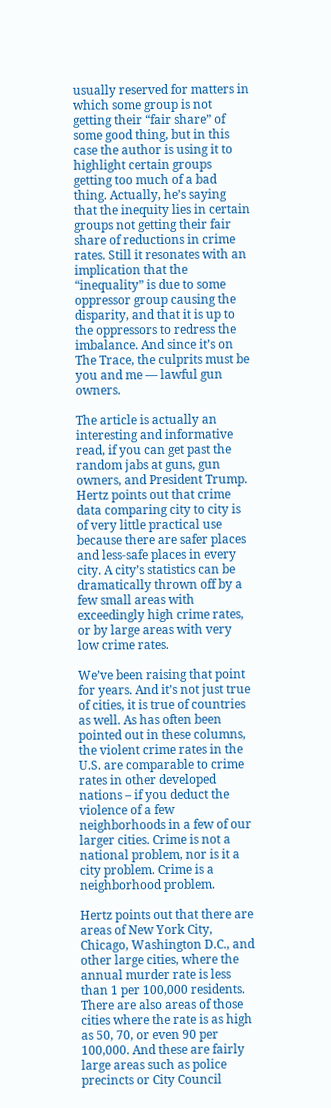usually reserved for matters in which some group is not getting their “fair share” of some good thing, but in this case the author is using it to highlight certain groups getting too much of a bad thing. Actually, he’s saying that the inequity lies in certain groups not getting their fair share of reductions in crime rates. Still it resonates with an implication that the “inequality” is due to some oppressor group causing the disparity, and that it is up to the oppressors to redress the imbalance. And since it’s on The Trace, the culprits must be you and me — lawful gun owners.

The article is actually an interesting and informative read, if you can get past the random jabs at guns, gun owners, and President Trump. Hertz points out that crime data comparing city to city is of very little practical use because there are safer places and less-safe places in every city. A city’s statistics can be dramatically thrown off by a few small areas with exceedingly high crime rates, or by large areas with very low crime rates.

We’ve been raising that point for years. And it’s not just true of cities, it is true of countries as well. As has often been pointed out in these columns, the violent crime rates in the U.S. are comparable to crime rates in other developed nations – if you deduct the violence of a few neighborhoods in a few of our larger cities. Crime is not a national problem, nor is it a city problem. Crime is a neighborhood problem.

Hertz points out that there are areas of New York City, Chicago, Washington D.C., and other large cities, where the annual murder rate is less than 1 per 100,000 residents. There are also areas of those cities where the rate is as high as 50, 70, or even 90 per 100,000. And these are fairly large areas such as police precincts or City Council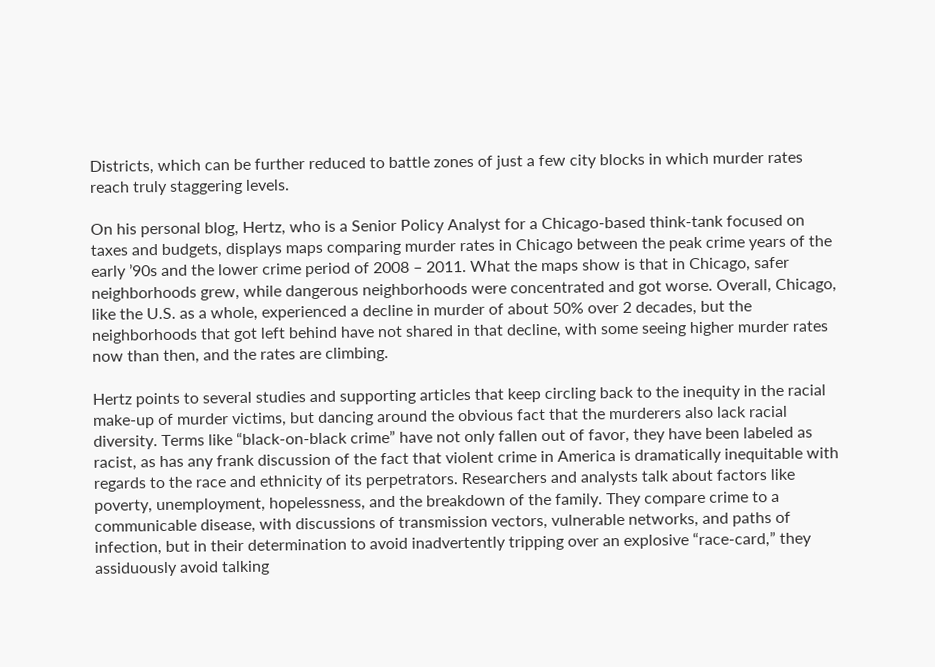Districts, which can be further reduced to battle zones of just a few city blocks in which murder rates reach truly staggering levels.

On his personal blog, Hertz, who is a Senior Policy Analyst for a Chicago-based think-tank focused on taxes and budgets, displays maps comparing murder rates in Chicago between the peak crime years of the early ’90s and the lower crime period of 2008 – 2011. What the maps show is that in Chicago, safer neighborhoods grew, while dangerous neighborhoods were concentrated and got worse. Overall, Chicago, like the U.S. as a whole, experienced a decline in murder of about 50% over 2 decades, but the neighborhoods that got left behind have not shared in that decline, with some seeing higher murder rates now than then, and the rates are climbing.

Hertz points to several studies and supporting articles that keep circling back to the inequity in the racial make-up of murder victims, but dancing around the obvious fact that the murderers also lack racial diversity. Terms like “black-on-black crime” have not only fallen out of favor, they have been labeled as racist, as has any frank discussion of the fact that violent crime in America is dramatically inequitable with regards to the race and ethnicity of its perpetrators. Researchers and analysts talk about factors like poverty, unemployment, hopelessness, and the breakdown of the family. They compare crime to a communicable disease, with discussions of transmission vectors, vulnerable networks, and paths of infection, but in their determination to avoid inadvertently tripping over an explosive “race-card,” they assiduously avoid talking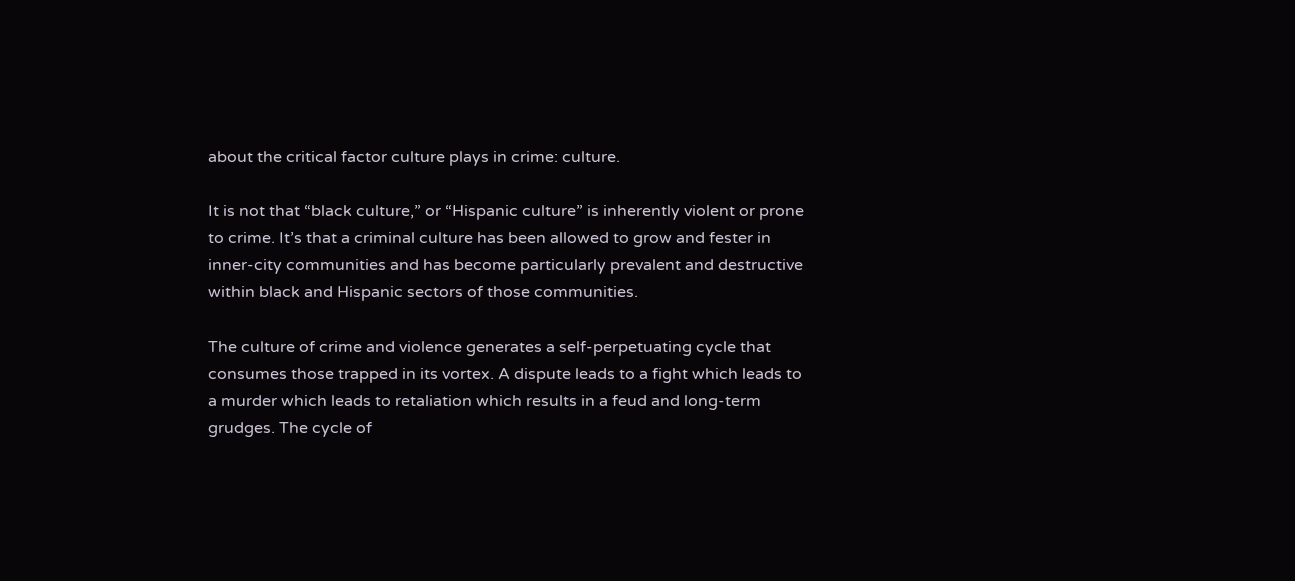about the critical factor culture plays in crime: culture.

It is not that “black culture,” or “Hispanic culture” is inherently violent or prone to crime. It’s that a criminal culture has been allowed to grow and fester in inner-city communities and has become particularly prevalent and destructive within black and Hispanic sectors of those communities.

The culture of crime and violence generates a self-perpetuating cycle that consumes those trapped in its vortex. A dispute leads to a fight which leads to a murder which leads to retaliation which results in a feud and long-term grudges. The cycle of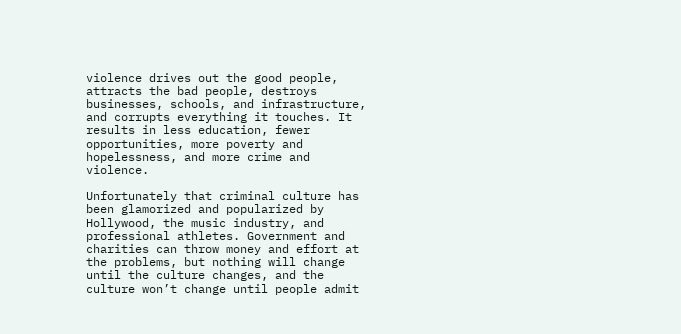violence drives out the good people, attracts the bad people, destroys businesses, schools, and infrastructure, and corrupts everything it touches. It results in less education, fewer opportunities, more poverty and hopelessness, and more crime and violence.

Unfortunately that criminal culture has been glamorized and popularized by Hollywood, the music industry, and professional athletes. Government and charities can throw money and effort at the problems, but nothing will change until the culture changes, and the culture won’t change until people admit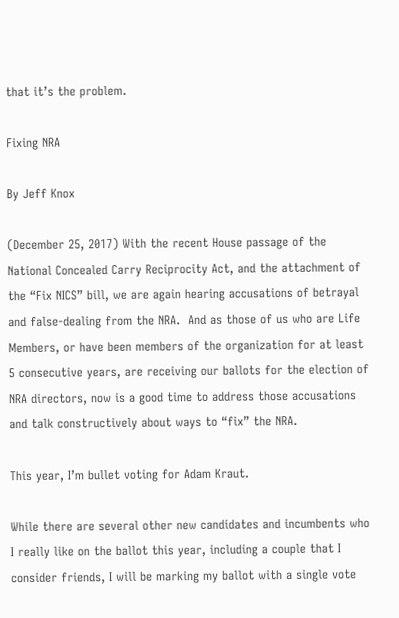that it’s the problem.

Fixing NRA

By Jeff Knox

(December 25, 2017) With the recent House passage of the National Concealed Carry Reciprocity Act, and the attachment of the “Fix NICS” bill, we are again hearing accusations of betrayal and false-dealing from the NRA.  And as those of us who are Life Members, or have been members of the organization for at least 5 consecutive years, are receiving our ballots for the election of NRA directors, now is a good time to address those accusations and talk constructively about ways to “fix” the NRA.

This year, I’m bullet voting for Adam Kraut.

While there are several other new candidates and incumbents who I really like on the ballot this year, including a couple that I consider friends, I will be marking my ballot with a single vote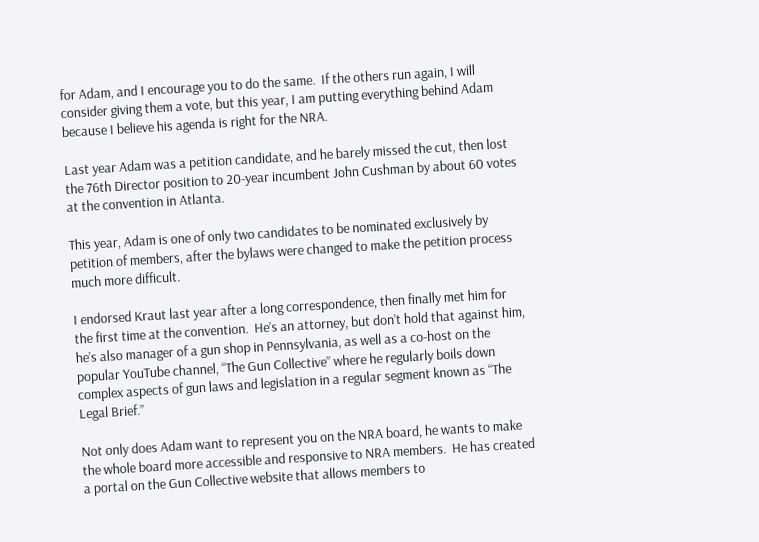for Adam, and I encourage you to do the same.  If the others run again, I will consider giving them a vote, but this year, I am putting everything behind Adam because I believe his agenda is right for the NRA.

Last year Adam was a petition candidate, and he barely missed the cut, then lost the 76th Director position to 20-year incumbent John Cushman by about 60 votes at the convention in Atlanta.

This year, Adam is one of only two candidates to be nominated exclusively by petition of members, after the bylaws were changed to make the petition process much more difficult.

I endorsed Kraut last year after a long correspondence, then finally met him for the first time at the convention.  He’s an attorney, but don’t hold that against him, he’s also manager of a gun shop in Pennsylvania, as well as a co-host on the popular YouTube channel, “The Gun Collective” where he regularly boils down complex aspects of gun laws and legislation in a regular segment known as “The Legal Brief.”

Not only does Adam want to represent you on the NRA board, he wants to make the whole board more accessible and responsive to NRA members.  He has created a portal on the Gun Collective website that allows members to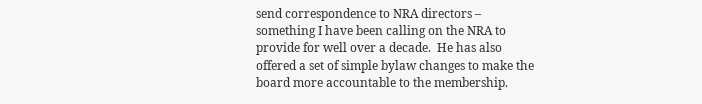send correspondence to NRA directors – something I have been calling on the NRA to provide for well over a decade.  He has also offered a set of simple bylaw changes to make the board more accountable to the membership.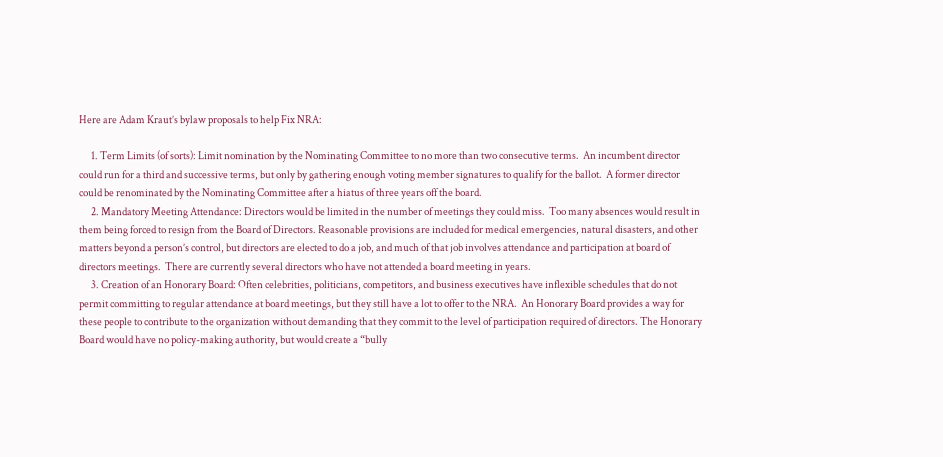Here are Adam Kraut’s bylaw proposals to help Fix NRA:

      1. Term Limits (of sorts): Limit nomination by the Nominating Committee to no more than two consecutive terms.  An incumbent director could run for a third and successive terms, but only by gathering enough voting member signatures to qualify for the ballot.  A former director could be renominated by the Nominating Committee after a hiatus of three years off the board.
      2. Mandatory Meeting Attendance: Directors would be limited in the number of meetings they could miss.  Too many absences would result in them being forced to resign from the Board of Directors. Reasonable provisions are included for medical emergencies, natural disasters, and other matters beyond a person’s control, but directors are elected to do a job, and much of that job involves attendance and participation at board of directors meetings.  There are currently several directors who have not attended a board meeting in years.
      3. Creation of an Honorary Board: Often celebrities, politicians, competitors, and business executives have inflexible schedules that do not permit committing to regular attendance at board meetings, but they still have a lot to offer to the NRA.  An Honorary Board provides a way for these people to contribute to the organization without demanding that they commit to the level of participation required of directors. The Honorary Board would have no policy-making authority, but would create a “bully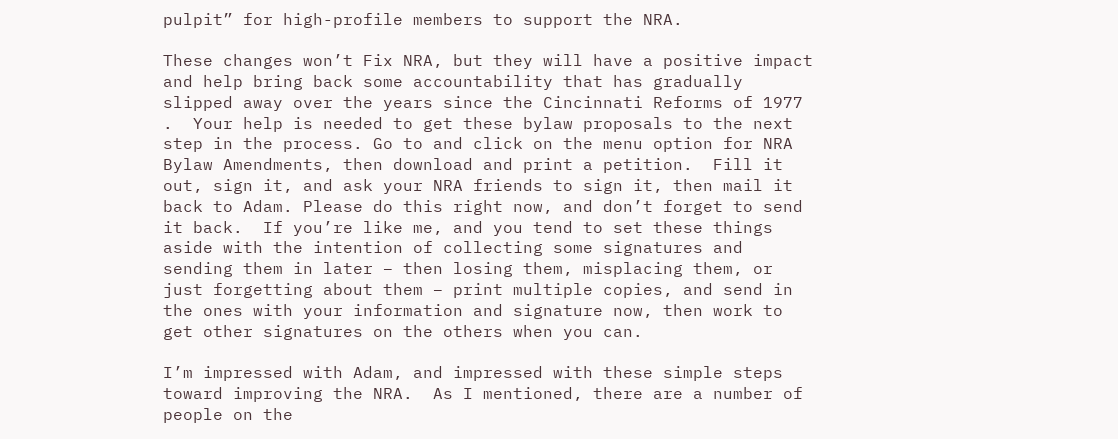pulpit” for high-profile members to support the NRA.

These changes won’t Fix NRA, but they will have a positive impact and help bring back some accountability that has gradually slipped away over the years since the Cincinnati Reforms of 1977 .  Your help is needed to get these bylaw proposals to the next step in the process. Go to and click on the menu option for NRA Bylaw Amendments, then download and print a petition.  Fill it out, sign it, and ask your NRA friends to sign it, then mail it back to Adam. Please do this right now, and don’t forget to send it back.  If you’re like me, and you tend to set these things aside with the intention of collecting some signatures and sending them in later – then losing them, misplacing them, or just forgetting about them – print multiple copies, and send in the ones with your information and signature now, then work to get other signatures on the others when you can.

I’m impressed with Adam, and impressed with these simple steps toward improving the NRA.  As I mentioned, there are a number of people on the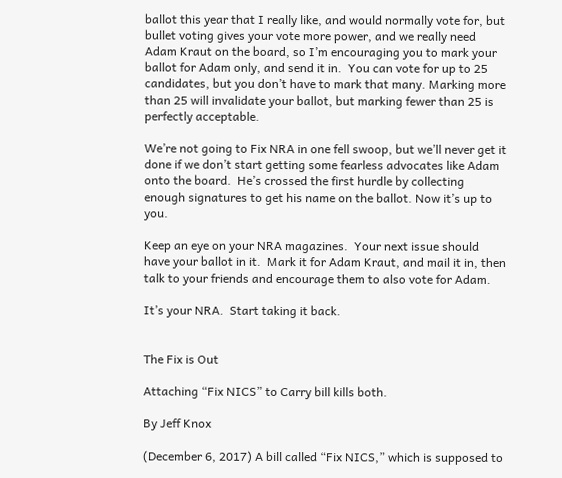ballot this year that I really like, and would normally vote for, but bullet voting gives your vote more power, and we really need Adam Kraut on the board, so I’m encouraging you to mark your ballot for Adam only, and send it in.  You can vote for up to 25 candidates, but you don’t have to mark that many. Marking more than 25 will invalidate your ballot, but marking fewer than 25 is perfectly acceptable.

We’re not going to Fix NRA in one fell swoop, but we’ll never get it done if we don’t start getting some fearless advocates like Adam onto the board.  He’s crossed the first hurdle by collecting enough signatures to get his name on the ballot. Now it’s up to you.

Keep an eye on your NRA magazines.  Your next issue should have your ballot in it.  Mark it for Adam Kraut, and mail it in, then talk to your friends and encourage them to also vote for Adam.

It’s your NRA.  Start taking it back.


The Fix is Out

Attaching “Fix NICS” to Carry bill kills both.

By Jeff Knox

(December 6, 2017) A bill called “Fix NICS,” which is supposed to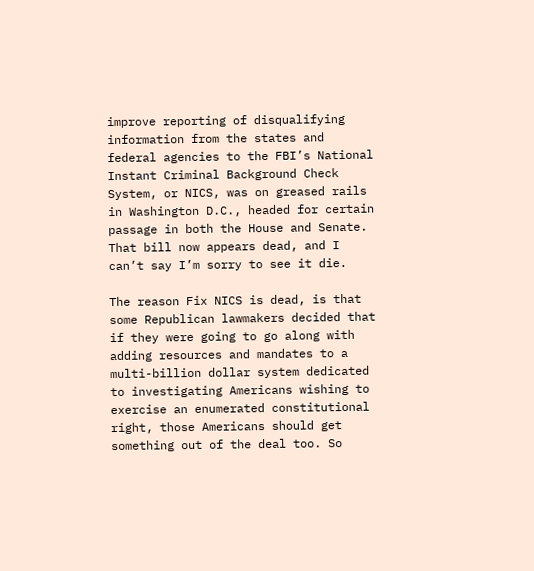improve reporting of disqualifying information from the states and federal agencies to the FBI’s National Instant Criminal Background Check System, or NICS, was on greased rails in Washington D.C., headed for certain passage in both the House and Senate. That bill now appears dead, and I can’t say I’m sorry to see it die.

The reason Fix NICS is dead, is that some Republican lawmakers decided that if they were going to go along with adding resources and mandates to a multi-billion dollar system dedicated to investigating Americans wishing to exercise an enumerated constitutional right, those Americans should get something out of the deal too. So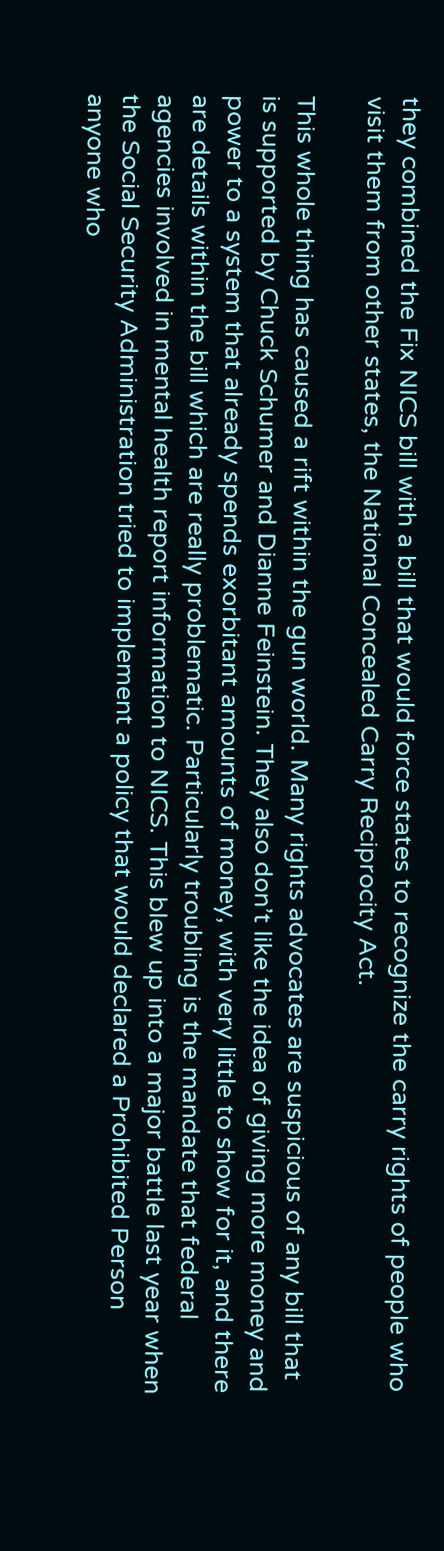they combined the Fix NICS bill with a bill that would force states to recognize the carry rights of people who visit them from other states, the National Concealed Carry Reciprocity Act.

This whole thing has caused a rift within the gun world. Many rights advocates are suspicious of any bill that is supported by Chuck Schumer and Dianne Feinstein. They also don’t like the idea of giving more money and power to a system that already spends exorbitant amounts of money, with very little to show for it, and there are details within the bill which are really problematic. Particularly troubling is the mandate that federal agencies involved in mental health report information to NICS. This blew up into a major battle last year when the Social Security Administration tried to implement a policy that would declared a Prohibited Person anyone who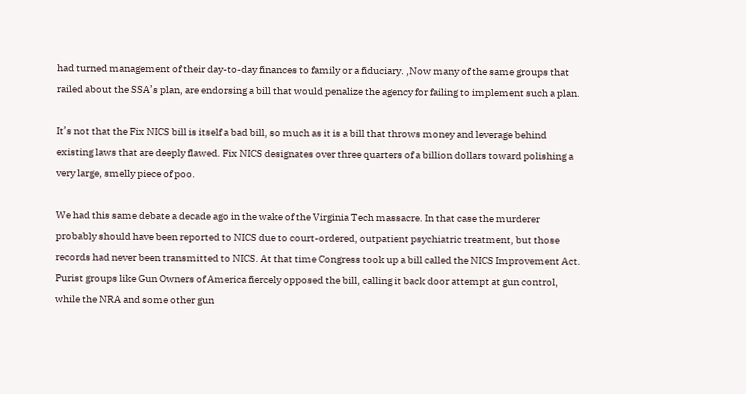had turned management of their day-to-day finances to family or a fiduciary. ,Now many of the same groups that railed about the SSA’s plan, are endorsing a bill that would penalize the agency for failing to implement such a plan.

It’s not that the Fix NICS bill is itself a bad bill, so much as it is a bill that throws money and leverage behind existing laws that are deeply flawed. Fix NICS designates over three quarters of a billion dollars toward polishing a very large, smelly piece of poo.

We had this same debate a decade ago in the wake of the Virginia Tech massacre. In that case the murderer probably should have been reported to NICS due to court-ordered, outpatient psychiatric treatment, but those records had never been transmitted to NICS. At that time Congress took up a bill called the NICS Improvement Act. Purist groups like Gun Owners of America fiercely opposed the bill, calling it back door attempt at gun control, while the NRA and some other gun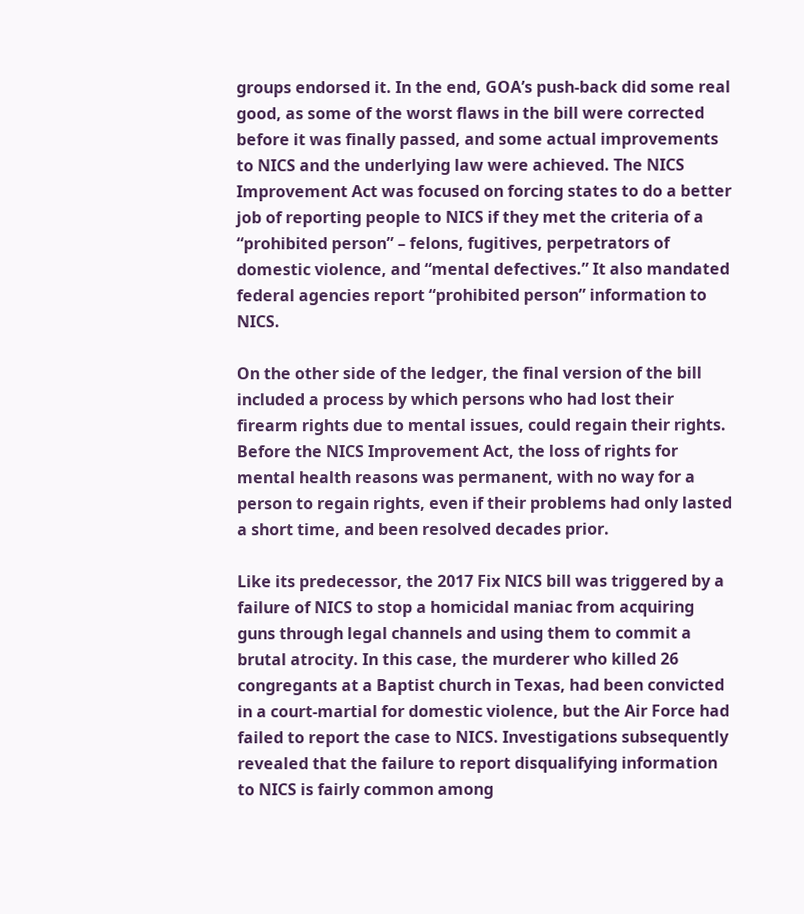groups endorsed it. In the end, GOA’s push-back did some real good, as some of the worst flaws in the bill were corrected before it was finally passed, and some actual improvements to NICS and the underlying law were achieved. The NICS Improvement Act was focused on forcing states to do a better job of reporting people to NICS if they met the criteria of a “prohibited person” – felons, fugitives, perpetrators of domestic violence, and “mental defectives.” It also mandated federal agencies report “prohibited person” information to NICS.

On the other side of the ledger, the final version of the bill included a process by which persons who had lost their firearm rights due to mental issues, could regain their rights. Before the NICS Improvement Act, the loss of rights for mental health reasons was permanent, with no way for a person to regain rights, even if their problems had only lasted a short time, and been resolved decades prior.

Like its predecessor, the 2017 Fix NICS bill was triggered by a failure of NICS to stop a homicidal maniac from acquiring guns through legal channels and using them to commit a brutal atrocity. In this case, the murderer who killed 26 congregants at a Baptist church in Texas, had been convicted in a court-martial for domestic violence, but the Air Force had failed to report the case to NICS. Investigations subsequently revealed that the failure to report disqualifying information to NICS is fairly common among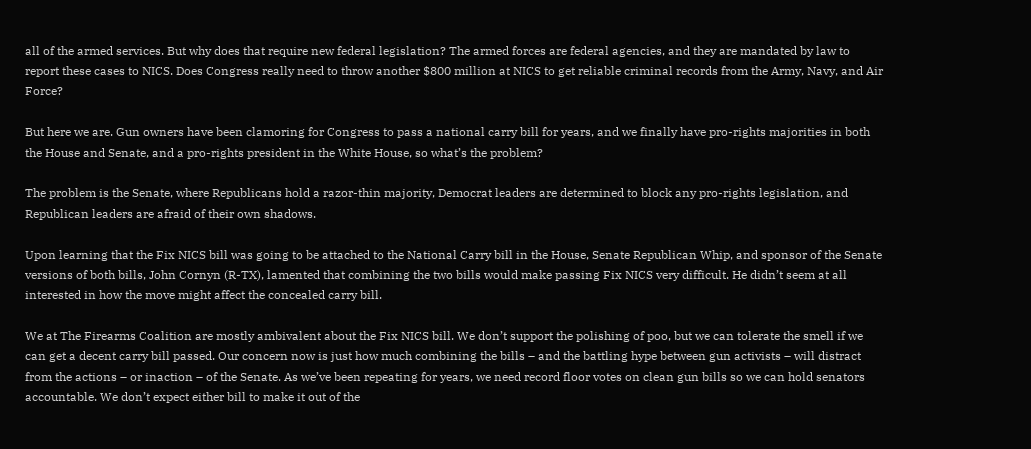all of the armed services. But why does that require new federal legislation? The armed forces are federal agencies, and they are mandated by law to report these cases to NICS. Does Congress really need to throw another $800 million at NICS to get reliable criminal records from the Army, Navy, and Air Force?

But here we are. Gun owners have been clamoring for Congress to pass a national carry bill for years, and we finally have pro-rights majorities in both the House and Senate, and a pro-rights president in the White House, so what’s the problem?

The problem is the Senate, where Republicans hold a razor-thin majority, Democrat leaders are determined to block any pro-rights legislation, and Republican leaders are afraid of their own shadows.

Upon learning that the Fix NICS bill was going to be attached to the National Carry bill in the House, Senate Republican Whip, and sponsor of the Senate versions of both bills, John Cornyn (R-TX), lamented that combining the two bills would make passing Fix NICS very difficult. He didn’t seem at all interested in how the move might affect the concealed carry bill.

We at The Firearms Coalition are mostly ambivalent about the Fix NICS bill. We don’t support the polishing of poo, but we can tolerate the smell if we can get a decent carry bill passed. Our concern now is just how much combining the bills – and the battling hype between gun activists – will distract from the actions – or inaction – of the Senate. As we’ve been repeating for years, we need record floor votes on clean gun bills so we can hold senators accountable. We don’t expect either bill to make it out of the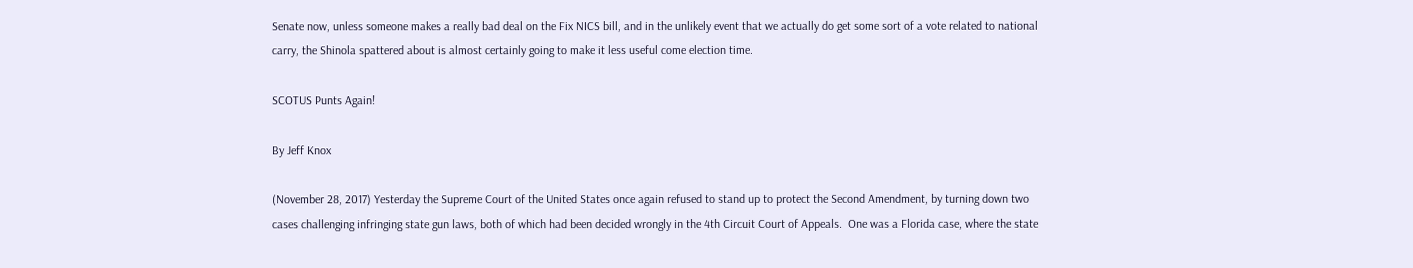Senate now, unless someone makes a really bad deal on the Fix NICS bill, and in the unlikely event that we actually do get some sort of a vote related to national carry, the Shinola spattered about is almost certainly going to make it less useful come election time.

SCOTUS Punts Again!

By Jeff Knox

(November 28, 2017) Yesterday the Supreme Court of the United States once again refused to stand up to protect the Second Amendment, by turning down two cases challenging infringing state gun laws, both of which had been decided wrongly in the 4th Circuit Court of Appeals.  One was a Florida case, where the state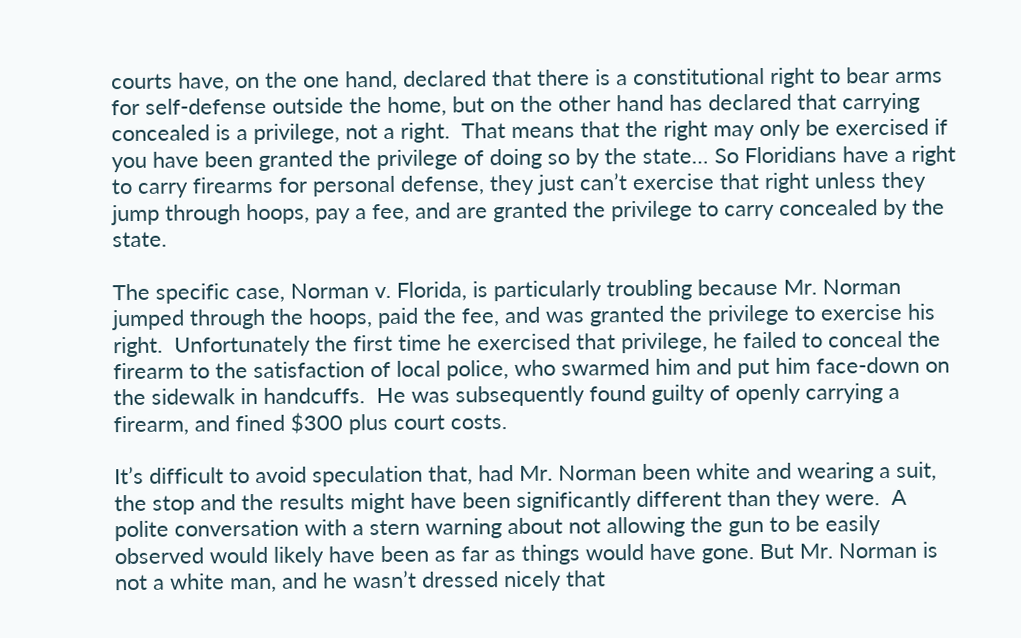courts have, on the one hand, declared that there is a constitutional right to bear arms for self-defense outside the home, but on the other hand has declared that carrying concealed is a privilege, not a right.  That means that the right may only be exercised if you have been granted the privilege of doing so by the state… So Floridians have a right to carry firearms for personal defense, they just can’t exercise that right unless they jump through hoops, pay a fee, and are granted the privilege to carry concealed by the state.

The specific case, Norman v. Florida, is particularly troubling because Mr. Norman jumped through the hoops, paid the fee, and was granted the privilege to exercise his right.  Unfortunately the first time he exercised that privilege, he failed to conceal the firearm to the satisfaction of local police, who swarmed him and put him face-down on the sidewalk in handcuffs.  He was subsequently found guilty of openly carrying a firearm, and fined $300 plus court costs.

It’s difficult to avoid speculation that, had Mr. Norman been white and wearing a suit, the stop and the results might have been significantly different than they were.  A polite conversation with a stern warning about not allowing the gun to be easily observed would likely have been as far as things would have gone. But Mr. Norman is not a white man, and he wasn’t dressed nicely that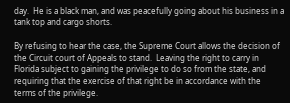day.  He is a black man, and was peacefully going about his business in a tank top and cargo shorts.

By refusing to hear the case, the Supreme Court allows the decision of the Circuit court of Appeals to stand.  Leaving the right to carry in Florida subject to gaining the privilege to do so from the state, and requiring that the exercise of that right be in accordance with the terms of the privilege.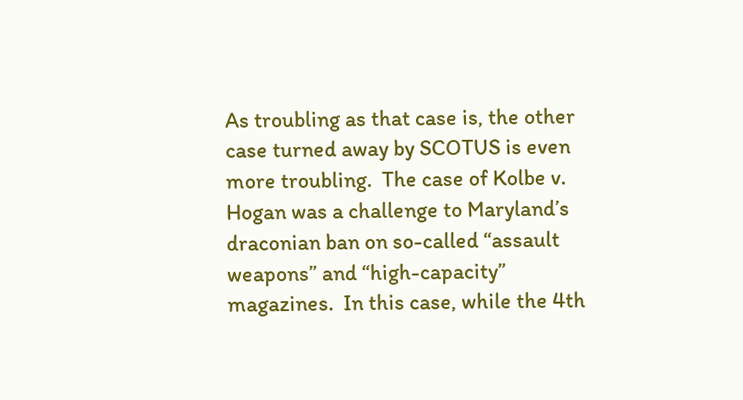As troubling as that case is, the other case turned away by SCOTUS is even more troubling.  The case of Kolbe v. Hogan was a challenge to Maryland’s draconian ban on so-called “assault weapons” and “high-capacity” magazines.  In this case, while the 4th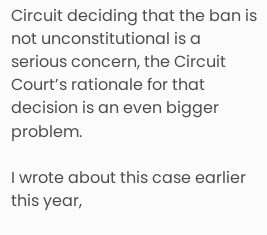Circuit deciding that the ban is not unconstitutional is a serious concern, the Circuit Court’s rationale for that decision is an even bigger problem.

I wrote about this case earlier this year,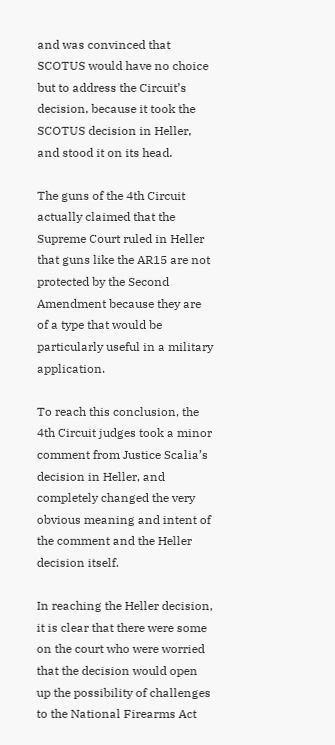and was convinced that SCOTUS would have no choice but to address the Circuit’s decision, because it took the SCOTUS decision in Heller, and stood it on its head.

The guns of the 4th Circuit actually claimed that the Supreme Court ruled in Heller that guns like the AR15 are not protected by the Second Amendment because they are of a type that would be particularly useful in a military application.

To reach this conclusion, the 4th Circuit judges took a minor comment from Justice Scalia’s decision in Heller, and completely changed the very obvious meaning and intent of the comment and the Heller decision itself.

In reaching the Heller decision, it is clear that there were some on the court who were worried that the decision would open up the possibility of challenges to the National Firearms Act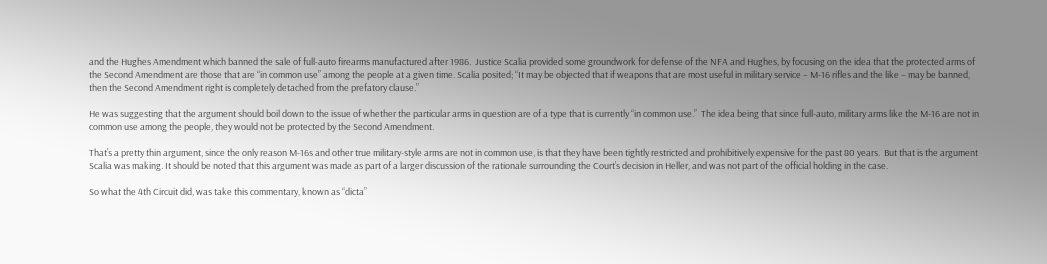and the Hughes Amendment which banned the sale of full-auto firearms manufactured after 1986.  Justice Scalia provided some groundwork for defense of the NFA and Hughes, by focusing on the idea that the protected arms of the Second Amendment are those that are “in common use” among the people at a given time. Scalia posited; “It may be objected that if weapons that are most useful in military service – M-16 rifles and the like – may be banned, then the Second Amendment right is completely detached from the prefatory clause.”

He was suggesting that the argument should boil down to the issue of whether the particular arms in question are of a type that is currently “in common use.”  The idea being that since full-auto, military arms like the M-16 are not in common use among the people, they would not be protected by the Second Amendment.

That’s a pretty thin argument, since the only reason M-16s and other true military-style arms are not in common use, is that they have been tightly restricted and prohibitively expensive for the past 80 years.  But that is the argument Scalia was making. It should be noted that this argument was made as part of a larger discussion of the rationale surrounding the Court’s decision in Heller, and was not part of the official holding in the case.

So what the 4th Circuit did, was take this commentary, known as “dicta”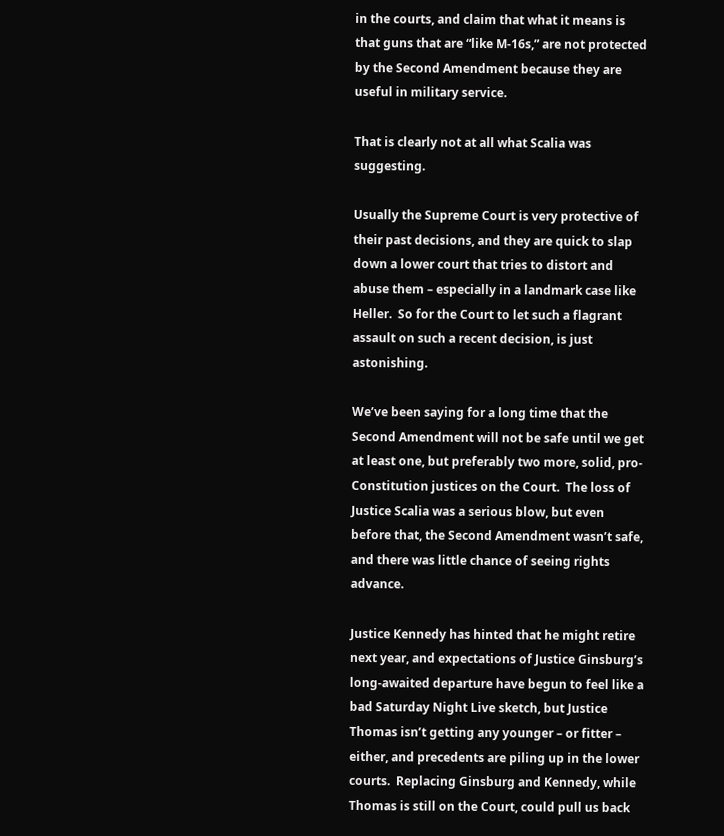in the courts, and claim that what it means is that guns that are “like M-16s,” are not protected by the Second Amendment because they are useful in military service.

That is clearly not at all what Scalia was suggesting.

Usually the Supreme Court is very protective of their past decisions, and they are quick to slap down a lower court that tries to distort and abuse them – especially in a landmark case like Heller.  So for the Court to let such a flagrant assault on such a recent decision, is just astonishing.

We’ve been saying for a long time that the Second Amendment will not be safe until we get at least one, but preferably two more, solid, pro-Constitution justices on the Court.  The loss of Justice Scalia was a serious blow, but even before that, the Second Amendment wasn’t safe, and there was little chance of seeing rights advance.

Justice Kennedy has hinted that he might retire next year, and expectations of Justice Ginsburg’s long-awaited departure have begun to feel like a bad Saturday Night Live sketch, but Justice Thomas isn’t getting any younger – or fitter – either, and precedents are piling up in the lower courts.  Replacing Ginsburg and Kennedy, while Thomas is still on the Court, could pull us back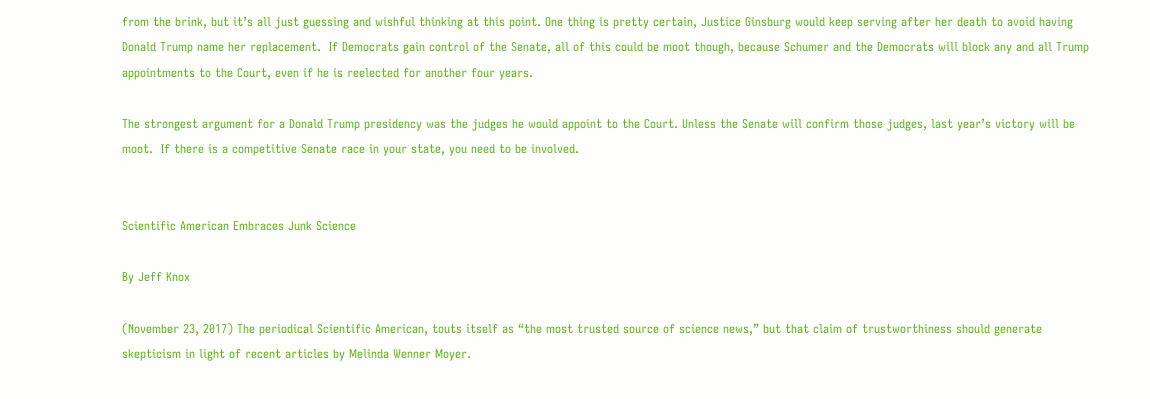from the brink, but it’s all just guessing and wishful thinking at this point. One thing is pretty certain, Justice Ginsburg would keep serving after her death to avoid having Donald Trump name her replacement.  If Democrats gain control of the Senate, all of this could be moot though, because Schumer and the Democrats will block any and all Trump appointments to the Court, even if he is reelected for another four years.

The strongest argument for a Donald Trump presidency was the judges he would appoint to the Court. Unless the Senate will confirm those judges, last year’s victory will be moot.  If there is a competitive Senate race in your state, you need to be involved.


Scientific American Embraces Junk Science

By Jeff Knox

(November 23, 2017) The periodical Scientific American, touts itself as “the most trusted source of science news,” but that claim of trustworthiness should generate skepticism in light of recent articles by Melinda Wenner Moyer.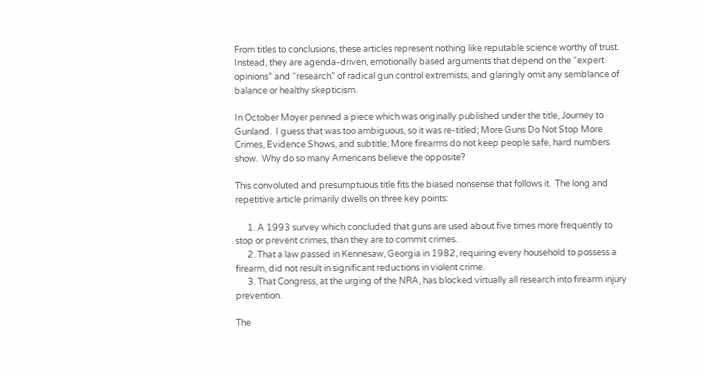From titles to conclusions, these articles represent nothing like reputable science worthy of trust. Instead, they are agenda-driven, emotionally based arguments that depend on the “expert opinions” and “research” of radical gun control extremists, and glaringly omit any semblance of balance or healthy skepticism.

In October Moyer penned a piece which was originally published under the title, Journey to Gunland.  I guess that was too ambiguous, so it was re-titled; More Guns Do Not Stop More Crimes, Evidence Shows, and subtitle; More firearms do not keep people safe, hard numbers show.  Why do so many Americans believe the opposite?

This convoluted and presumptuous title fits the biased nonsense that follows it.  The long and repetitive article primarily dwells on three key points:

      1. A 1993 survey which concluded that guns are used about five times more frequently to stop or prevent crimes, than they are to commit crimes.
      2. That a law passed in Kennesaw, Georgia in 1982, requiring every household to possess a firearm, did not result in significant reductions in violent crime.
      3. That Congress, at the urging of the NRA, has blocked virtually all research into firearm injury prevention.

The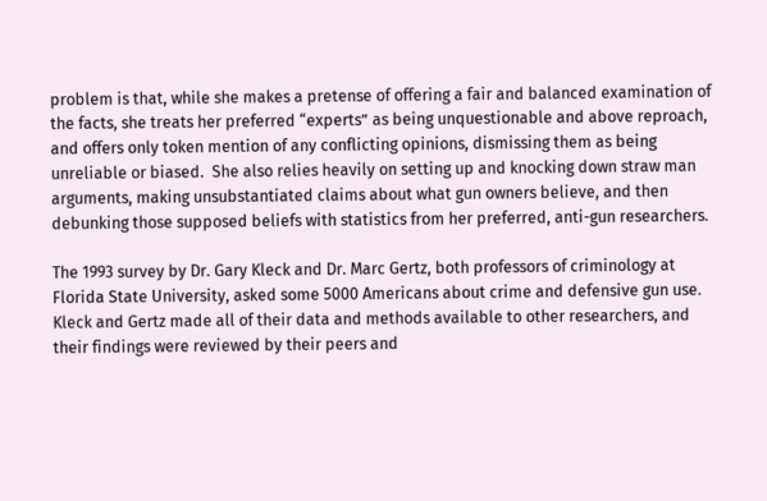problem is that, while she makes a pretense of offering a fair and balanced examination of the facts, she treats her preferred “experts” as being unquestionable and above reproach, and offers only token mention of any conflicting opinions, dismissing them as being unreliable or biased.  She also relies heavily on setting up and knocking down straw man arguments, making unsubstantiated claims about what gun owners believe, and then debunking those supposed beliefs with statistics from her preferred, anti-gun researchers.

The 1993 survey by Dr. Gary Kleck and Dr. Marc Gertz, both professors of criminology at Florida State University, asked some 5000 Americans about crime and defensive gun use.  Kleck and Gertz made all of their data and methods available to other researchers, and their findings were reviewed by their peers and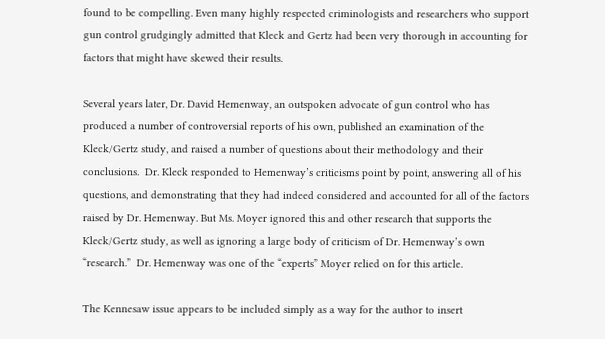found to be compelling. Even many highly respected criminologists and researchers who support gun control grudgingly admitted that Kleck and Gertz had been very thorough in accounting for factors that might have skewed their results.

Several years later, Dr. David Hemenway, an outspoken advocate of gun control who has produced a number of controversial reports of his own, published an examination of the Kleck/Gertz study, and raised a number of questions about their methodology and their conclusions.  Dr. Kleck responded to Hemenway’s criticisms point by point, answering all of his questions, and demonstrating that they had indeed considered and accounted for all of the factors raised by Dr. Hemenway. But Ms. Moyer ignored this and other research that supports the Kleck/Gertz study, as well as ignoring a large body of criticism of Dr. Hemenway’s own “research.”  Dr. Hemenway was one of the “experts” Moyer relied on for this article.

The Kennesaw issue appears to be included simply as a way for the author to insert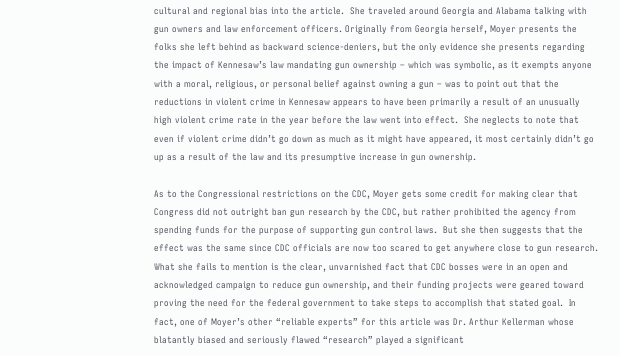cultural and regional bias into the article.  She traveled around Georgia and Alabama talking with gun owners and law enforcement officers. Originally from Georgia herself, Moyer presents the folks she left behind as backward science-deniers, but the only evidence she presents regarding the impact of Kennesaw’s law mandating gun ownership – which was symbolic, as it exempts anyone with a moral, religious, or personal belief against owning a gun – was to point out that the reductions in violent crime in Kennesaw appears to have been primarily a result of an unusually high violent crime rate in the year before the law went into effect.  She neglects to note that even if violent crime didn’t go down as much as it might have appeared, it most certainly didn’t go up as a result of the law and its presumptive increase in gun ownership.

As to the Congressional restrictions on the CDC, Moyer gets some credit for making clear that Congress did not outright ban gun research by the CDC, but rather prohibited the agency from spending funds for the purpose of supporting gun control laws.  But she then suggests that the effect was the same since CDC officials are now too scared to get anywhere close to gun research. What she fails to mention is the clear, unvarnished fact that CDC bosses were in an open and acknowledged campaign to reduce gun ownership, and their funding projects were geared toward proving the need for the federal government to take steps to accomplish that stated goal.  In fact, one of Moyer’s other “reliable experts” for this article was Dr. Arthur Kellerman whose blatantly biased and seriously flawed “research” played a significant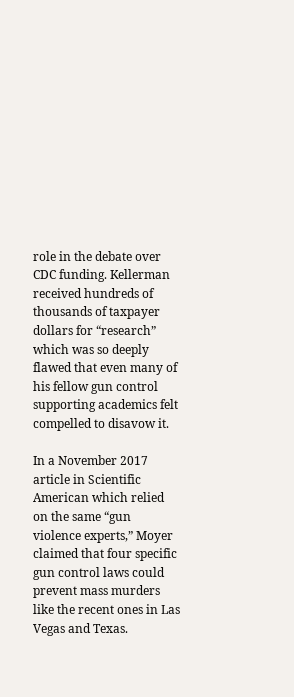role in the debate over CDC funding. Kellerman received hundreds of thousands of taxpayer dollars for “research” which was so deeply flawed that even many of his fellow gun control supporting academics felt compelled to disavow it.

In a November 2017 article in Scientific American which relied on the same “gun violence experts,” Moyer claimed that four specific gun control laws could prevent mass murders like the recent ones in Las Vegas and Texas.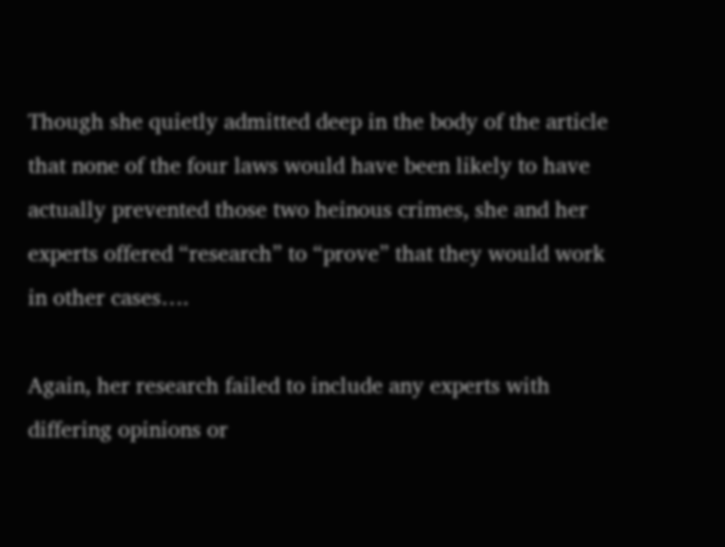Though she quietly admitted deep in the body of the article that none of the four laws would have been likely to have actually prevented those two heinous crimes, she and her experts offered “research” to “prove” that they would work in other cases….

Again, her research failed to include any experts with differing opinions or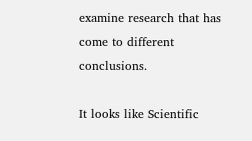examine research that has come to different conclusions.

It looks like Scientific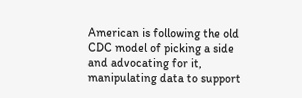American is following the old CDC model of picking a side and advocating for it, manipulating data to support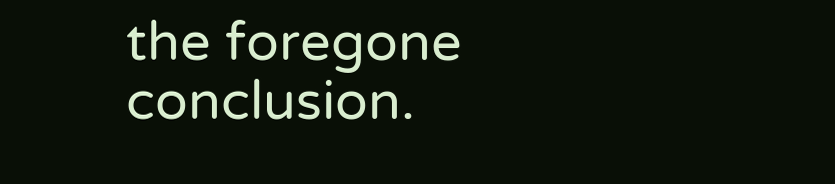the foregone conclusion.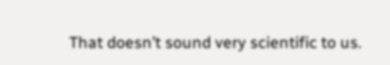That doesn’t sound very scientific to us.